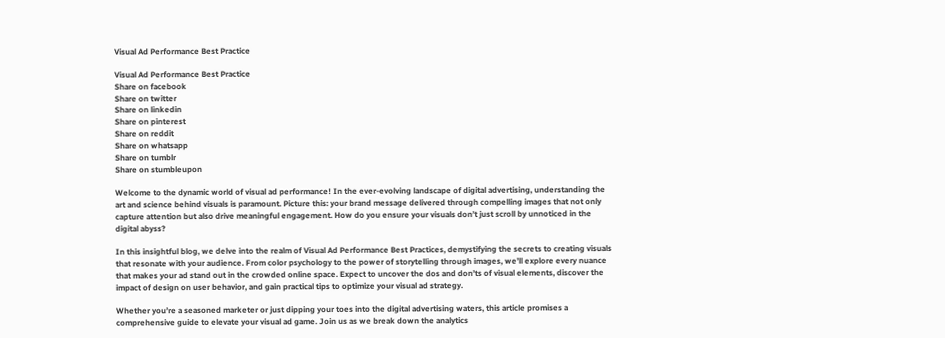Visual Ad Performance Best Practice

Visual Ad Performance Best Practice
Share on facebook
Share on twitter
Share on linkedin
Share on pinterest
Share on reddit
Share on whatsapp
Share on tumblr
Share on stumbleupon

Welcome to the dynamic world of visual ad performance! In the ever-evolving landscape of digital advertising, understanding the art and science behind visuals is paramount. Picture this: your brand message delivered through compelling images that not only capture attention but also drive meaningful engagement. How do you ensure your visuals don’t just scroll by unnoticed in the digital abyss?

In this insightful blog, we delve into the realm of Visual Ad Performance Best Practices, demystifying the secrets to creating visuals that resonate with your audience. From color psychology to the power of storytelling through images, we’ll explore every nuance that makes your ad stand out in the crowded online space. Expect to uncover the dos and don’ts of visual elements, discover the impact of design on user behavior, and gain practical tips to optimize your visual ad strategy.

Whether you’re a seasoned marketer or just dipping your toes into the digital advertising waters, this article promises a comprehensive guide to elevate your visual ad game. Join us as we break down the analytics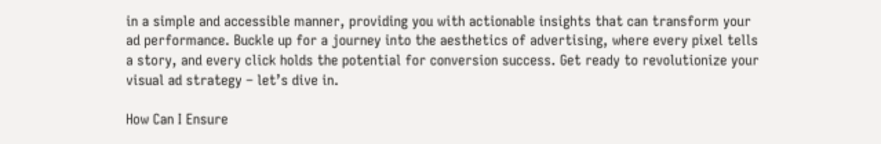in a simple and accessible manner, providing you with actionable insights that can transform your ad performance. Buckle up for a journey into the aesthetics of advertising, where every pixel tells a story, and every click holds the potential for conversion success. Get ready to revolutionize your visual ad strategy – let’s dive in.

How Can I Ensure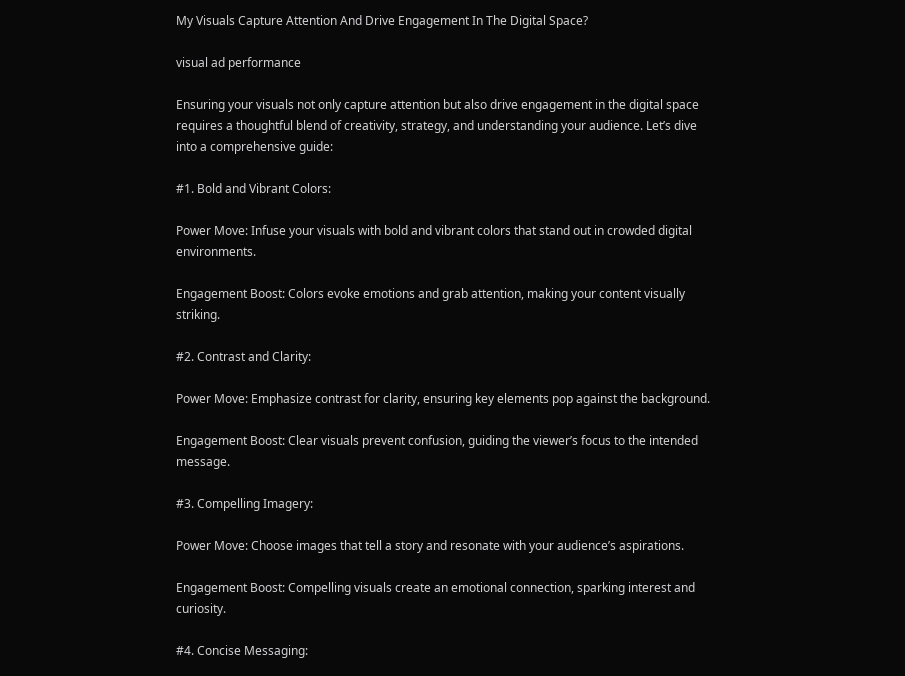My Visuals Capture Attention And Drive Engagement In The Digital Space?

visual ad performance

Ensuring your visuals not only capture attention but also drive engagement in the digital space requires a thoughtful blend of creativity, strategy, and understanding your audience. Let’s dive into a comprehensive guide:

#1. Bold and Vibrant Colors:

Power Move: Infuse your visuals with bold and vibrant colors that stand out in crowded digital environments.

Engagement Boost: Colors evoke emotions and grab attention, making your content visually striking.

#2. Contrast and Clarity:

Power Move: Emphasize contrast for clarity, ensuring key elements pop against the background.

Engagement Boost: Clear visuals prevent confusion, guiding the viewer’s focus to the intended message.

#3. Compelling Imagery:

Power Move: Choose images that tell a story and resonate with your audience’s aspirations.

Engagement Boost: Compelling visuals create an emotional connection, sparking interest and curiosity.

#4. Concise Messaging: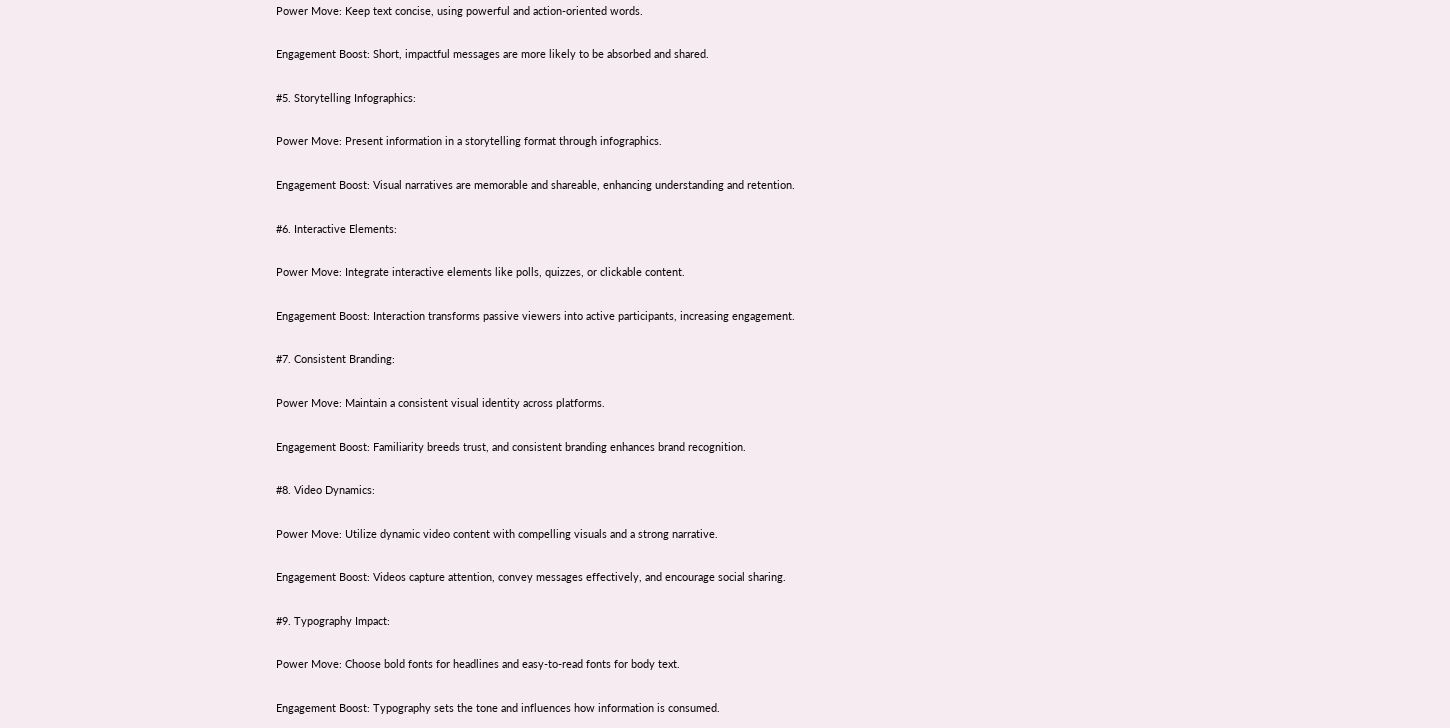Power Move: Keep text concise, using powerful and action-oriented words.

Engagement Boost: Short, impactful messages are more likely to be absorbed and shared.

#5. Storytelling Infographics:

Power Move: Present information in a storytelling format through infographics.

Engagement Boost: Visual narratives are memorable and shareable, enhancing understanding and retention.

#6. Interactive Elements:

Power Move: Integrate interactive elements like polls, quizzes, or clickable content.

Engagement Boost: Interaction transforms passive viewers into active participants, increasing engagement.

#7. Consistent Branding:

Power Move: Maintain a consistent visual identity across platforms.

Engagement Boost: Familiarity breeds trust, and consistent branding enhances brand recognition.

#8. Video Dynamics:

Power Move: Utilize dynamic video content with compelling visuals and a strong narrative.

Engagement Boost: Videos capture attention, convey messages effectively, and encourage social sharing.

#9. Typography Impact:

Power Move: Choose bold fonts for headlines and easy-to-read fonts for body text.

Engagement Boost: Typography sets the tone and influences how information is consumed.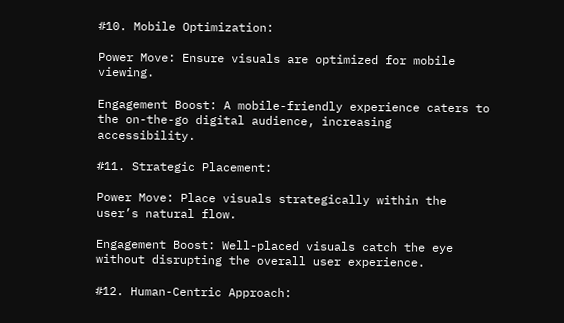#10. Mobile Optimization:

Power Move: Ensure visuals are optimized for mobile viewing.

Engagement Boost: A mobile-friendly experience caters to the on-the-go digital audience, increasing accessibility.

#11. Strategic Placement:

Power Move: Place visuals strategically within the user’s natural flow.

Engagement Boost: Well-placed visuals catch the eye without disrupting the overall user experience.

#12. Human-Centric Approach: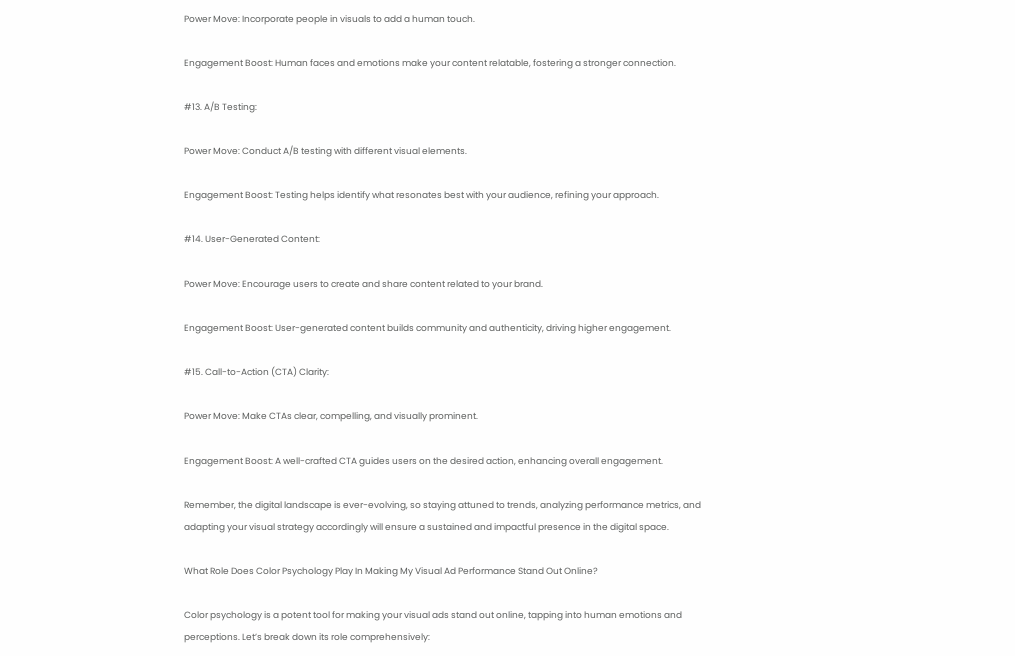Power Move: Incorporate people in visuals to add a human touch.

Engagement Boost: Human faces and emotions make your content relatable, fostering a stronger connection.

#13. A/B Testing:

Power Move: Conduct A/B testing with different visual elements.

Engagement Boost: Testing helps identify what resonates best with your audience, refining your approach.

#14. User-Generated Content:

Power Move: Encourage users to create and share content related to your brand.

Engagement Boost: User-generated content builds community and authenticity, driving higher engagement.

#15. Call-to-Action (CTA) Clarity:

Power Move: Make CTAs clear, compelling, and visually prominent.

Engagement Boost: A well-crafted CTA guides users on the desired action, enhancing overall engagement.

Remember, the digital landscape is ever-evolving, so staying attuned to trends, analyzing performance metrics, and adapting your visual strategy accordingly will ensure a sustained and impactful presence in the digital space.

What Role Does Color Psychology Play In Making My Visual Ad Performance Stand Out Online?

Color psychology is a potent tool for making your visual ads stand out online, tapping into human emotions and perceptions. Let’s break down its role comprehensively: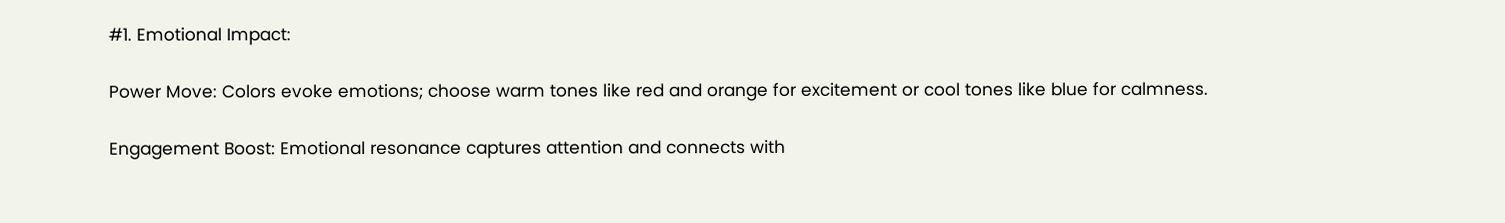#1. Emotional Impact:

Power Move: Colors evoke emotions; choose warm tones like red and orange for excitement or cool tones like blue for calmness.

Engagement Boost: Emotional resonance captures attention and connects with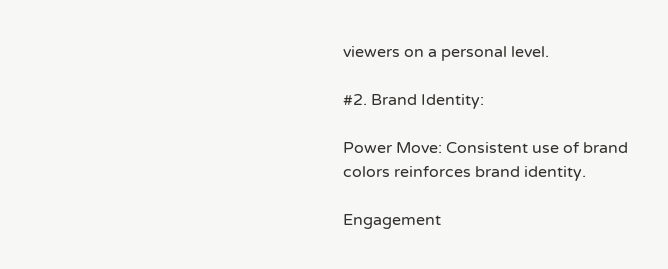viewers on a personal level.

#2. Brand Identity:

Power Move: Consistent use of brand colors reinforces brand identity.

Engagement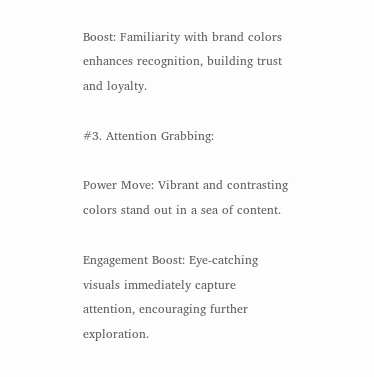Boost: Familiarity with brand colors enhances recognition, building trust and loyalty.

#3. Attention Grabbing:

Power Move: Vibrant and contrasting colors stand out in a sea of content.

Engagement Boost: Eye-catching visuals immediately capture attention, encouraging further exploration.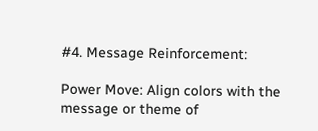#4. Message Reinforcement:

Power Move: Align colors with the message or theme of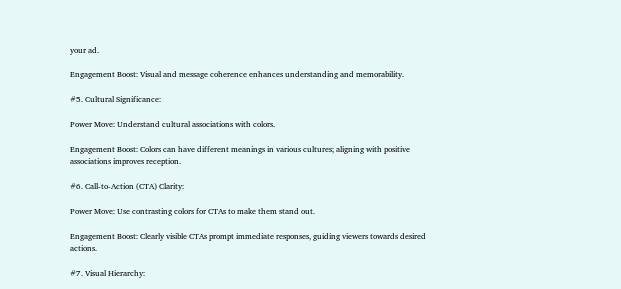your ad.

Engagement Boost: Visual and message coherence enhances understanding and memorability.

#5. Cultural Significance:

Power Move: Understand cultural associations with colors.

Engagement Boost: Colors can have different meanings in various cultures; aligning with positive associations improves reception.

#6. Call-to-Action (CTA) Clarity:

Power Move: Use contrasting colors for CTAs to make them stand out.

Engagement Boost: Clearly visible CTAs prompt immediate responses, guiding viewers towards desired actions.

#7. Visual Hierarchy: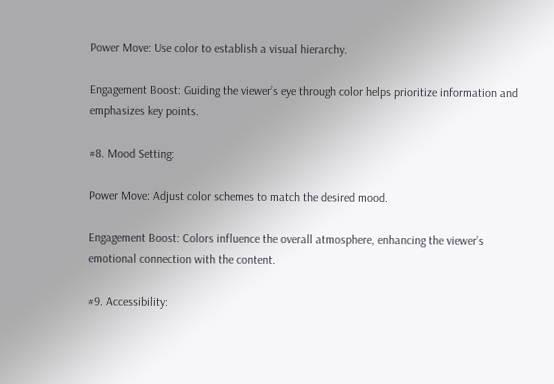Power Move: Use color to establish a visual hierarchy.

Engagement Boost: Guiding the viewer’s eye through color helps prioritize information and emphasizes key points.

#8. Mood Setting:

Power Move: Adjust color schemes to match the desired mood.

Engagement Boost: Colors influence the overall atmosphere, enhancing the viewer’s emotional connection with the content.

#9. Accessibility: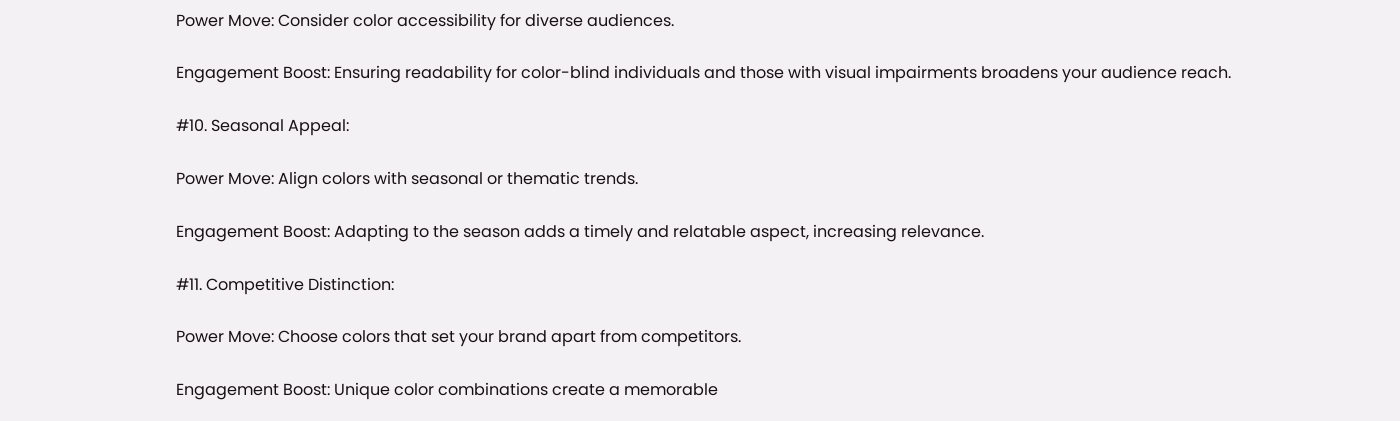Power Move: Consider color accessibility for diverse audiences.

Engagement Boost: Ensuring readability for color-blind individuals and those with visual impairments broadens your audience reach.

#10. Seasonal Appeal:

Power Move: Align colors with seasonal or thematic trends.

Engagement Boost: Adapting to the season adds a timely and relatable aspect, increasing relevance.

#11. Competitive Distinction:

Power Move: Choose colors that set your brand apart from competitors.

Engagement Boost: Unique color combinations create a memorable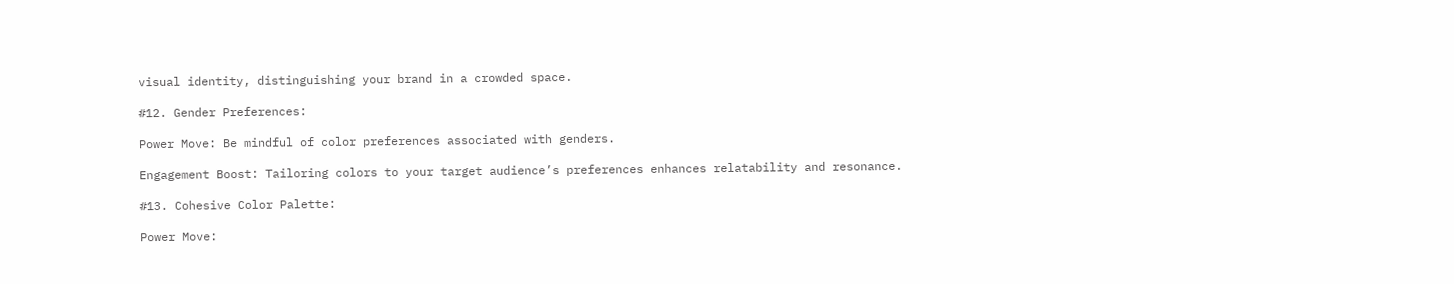visual identity, distinguishing your brand in a crowded space.

#12. Gender Preferences:

Power Move: Be mindful of color preferences associated with genders.

Engagement Boost: Tailoring colors to your target audience’s preferences enhances relatability and resonance.

#13. Cohesive Color Palette:

Power Move: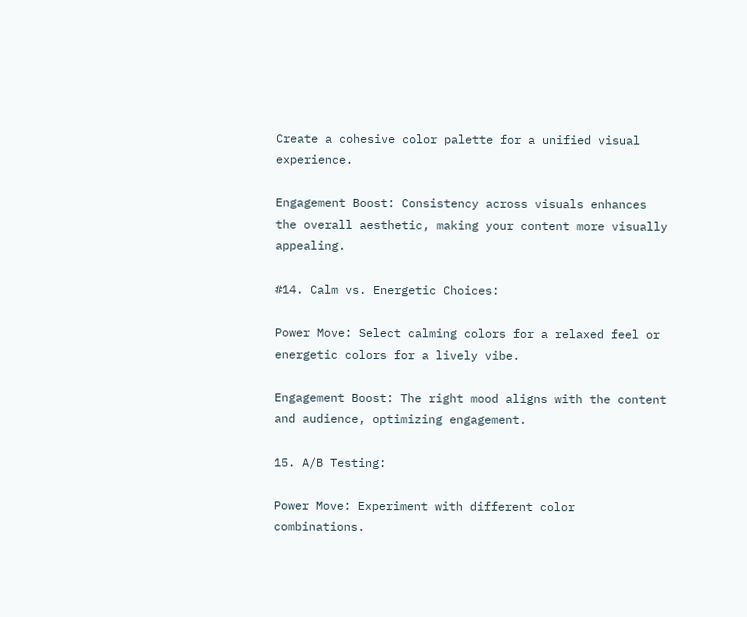Create a cohesive color palette for a unified visual experience.

Engagement Boost: Consistency across visuals enhances the overall aesthetic, making your content more visually appealing.

#14. Calm vs. Energetic Choices:

Power Move: Select calming colors for a relaxed feel or energetic colors for a lively vibe.

Engagement Boost: The right mood aligns with the content and audience, optimizing engagement.

15. A/B Testing:

Power Move: Experiment with different color combinations.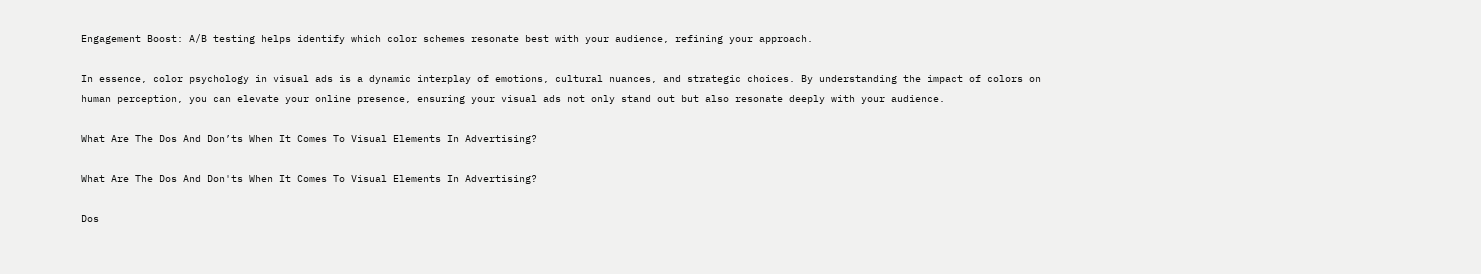Engagement Boost: A/B testing helps identify which color schemes resonate best with your audience, refining your approach.

In essence, color psychology in visual ads is a dynamic interplay of emotions, cultural nuances, and strategic choices. By understanding the impact of colors on human perception, you can elevate your online presence, ensuring your visual ads not only stand out but also resonate deeply with your audience.

What Are The Dos And Don’ts When It Comes To Visual Elements In Advertising?

What Are The Dos And Don'ts When It Comes To Visual Elements In Advertising?

Dos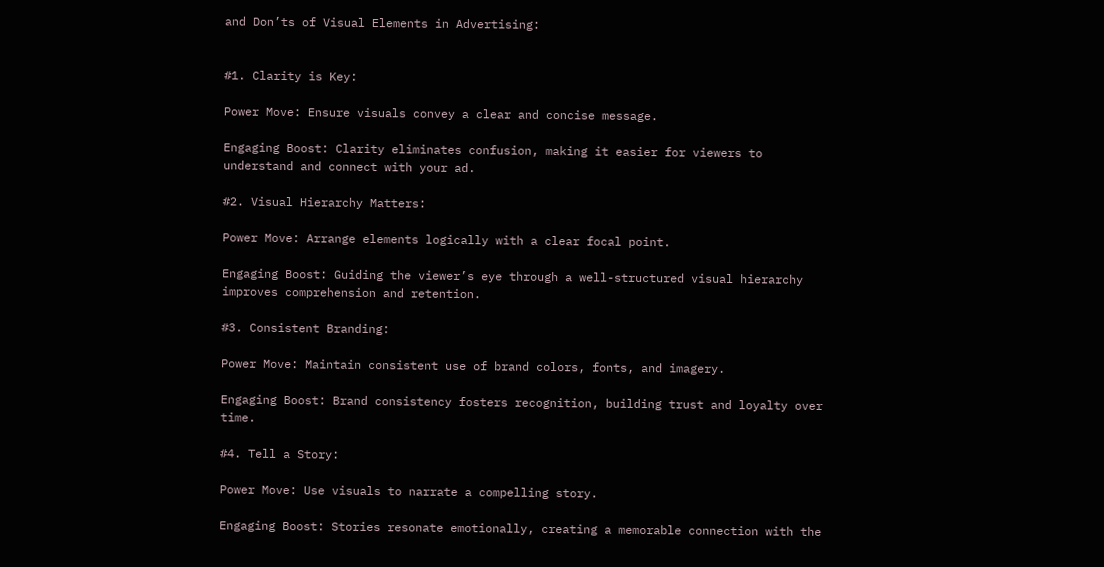and Don’ts of Visual Elements in Advertising:


#1. Clarity is Key:

Power Move: Ensure visuals convey a clear and concise message.

Engaging Boost: Clarity eliminates confusion, making it easier for viewers to understand and connect with your ad.

#2. Visual Hierarchy Matters:

Power Move: Arrange elements logically with a clear focal point.

Engaging Boost: Guiding the viewer’s eye through a well-structured visual hierarchy improves comprehension and retention.

#3. Consistent Branding:

Power Move: Maintain consistent use of brand colors, fonts, and imagery.

Engaging Boost: Brand consistency fosters recognition, building trust and loyalty over time.

#4. Tell a Story:

Power Move: Use visuals to narrate a compelling story.

Engaging Boost: Stories resonate emotionally, creating a memorable connection with the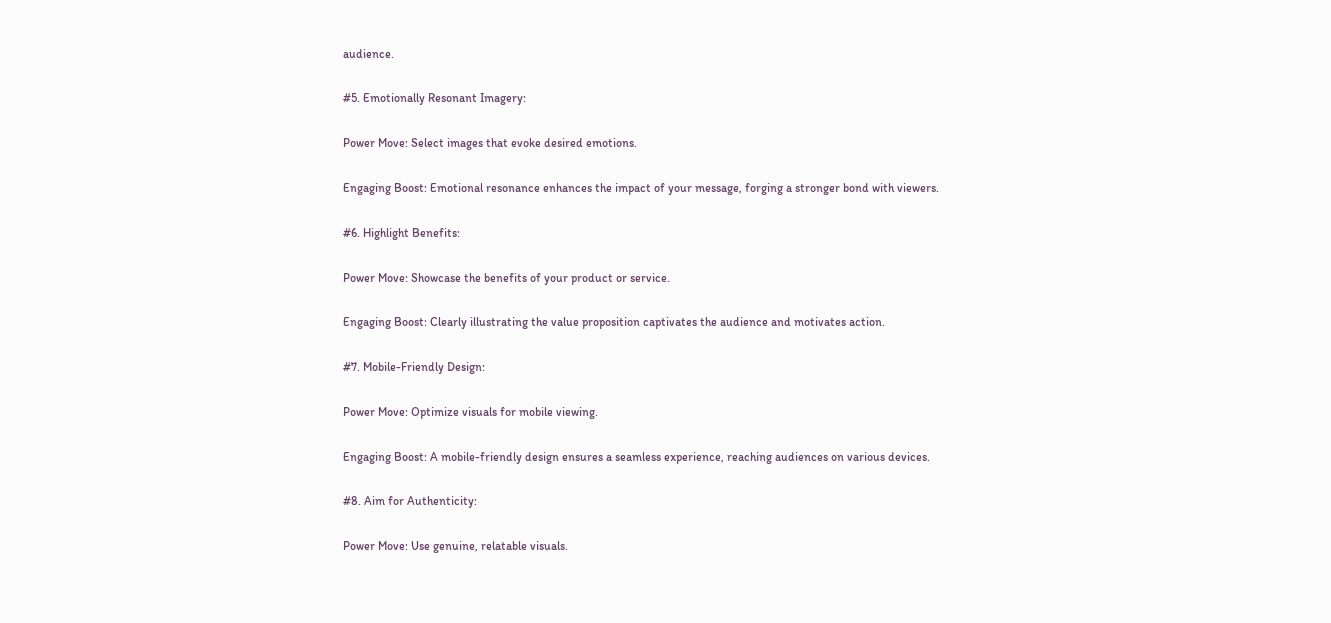audience.

#5. Emotionally Resonant Imagery:

Power Move: Select images that evoke desired emotions.

Engaging Boost: Emotional resonance enhances the impact of your message, forging a stronger bond with viewers.

#6. Highlight Benefits:

Power Move: Showcase the benefits of your product or service.

Engaging Boost: Clearly illustrating the value proposition captivates the audience and motivates action.

#7. Mobile-Friendly Design:

Power Move: Optimize visuals for mobile viewing.

Engaging Boost: A mobile-friendly design ensures a seamless experience, reaching audiences on various devices.

#8. Aim for Authenticity:

Power Move: Use genuine, relatable visuals.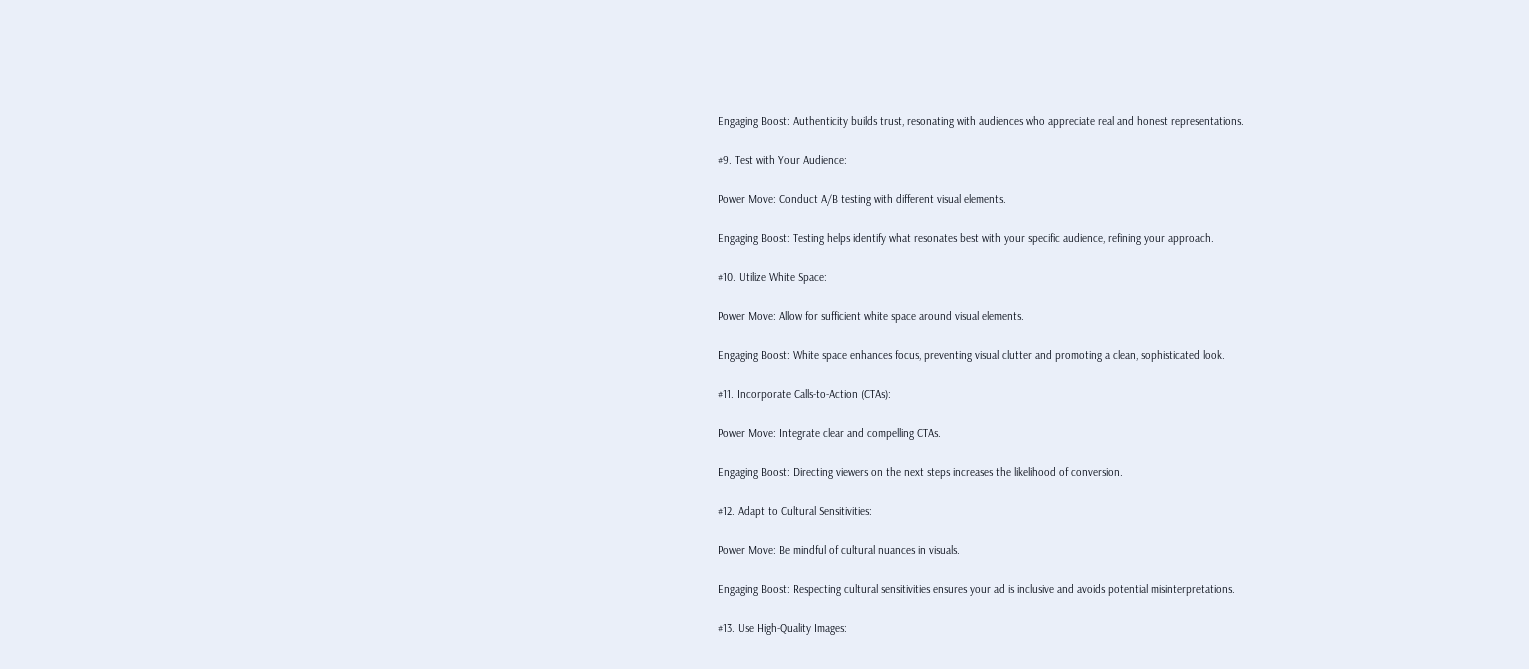Engaging Boost: Authenticity builds trust, resonating with audiences who appreciate real and honest representations.

#9. Test with Your Audience:

Power Move: Conduct A/B testing with different visual elements.

Engaging Boost: Testing helps identify what resonates best with your specific audience, refining your approach.

#10. Utilize White Space:

Power Move: Allow for sufficient white space around visual elements.

Engaging Boost: White space enhances focus, preventing visual clutter and promoting a clean, sophisticated look.

#11. Incorporate Calls-to-Action (CTAs):

Power Move: Integrate clear and compelling CTAs.

Engaging Boost: Directing viewers on the next steps increases the likelihood of conversion.

#12. Adapt to Cultural Sensitivities:

Power Move: Be mindful of cultural nuances in visuals.

Engaging Boost: Respecting cultural sensitivities ensures your ad is inclusive and avoids potential misinterpretations.

#13. Use High-Quality Images: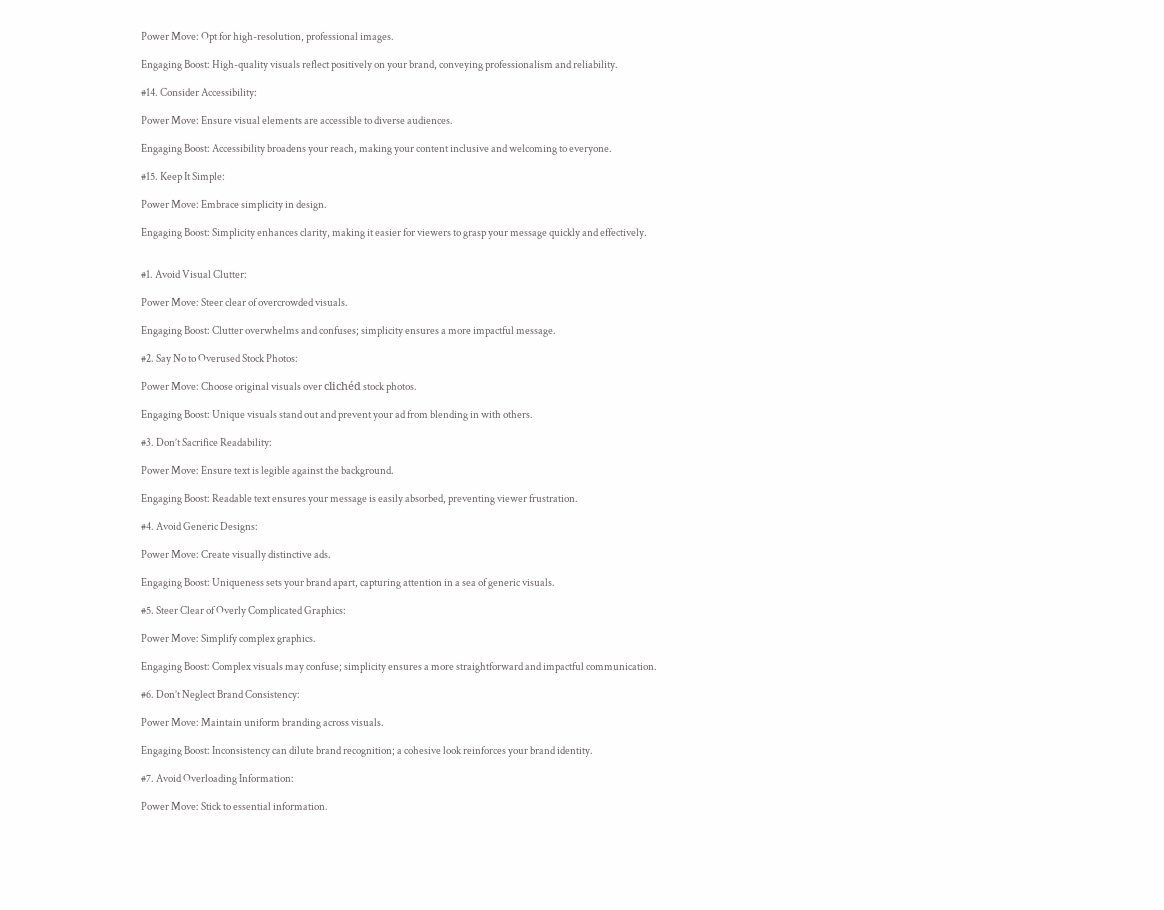Power Move: Opt for high-resolution, professional images.

Engaging Boost: High-quality visuals reflect positively on your brand, conveying professionalism and reliability.

#14. Consider Accessibility:

Power Move: Ensure visual elements are accessible to diverse audiences.

Engaging Boost: Accessibility broadens your reach, making your content inclusive and welcoming to everyone.

#15. Keep It Simple:

Power Move: Embrace simplicity in design.

Engaging Boost: Simplicity enhances clarity, making it easier for viewers to grasp your message quickly and effectively.


#1. Avoid Visual Clutter:

Power Move: Steer clear of overcrowded visuals.

Engaging Boost: Clutter overwhelms and confuses; simplicity ensures a more impactful message.

#2. Say No to Overused Stock Photos:

Power Move: Choose original visuals over clichéd stock photos.

Engaging Boost: Unique visuals stand out and prevent your ad from blending in with others.

#3. Don’t Sacrifice Readability:

Power Move: Ensure text is legible against the background.

Engaging Boost: Readable text ensures your message is easily absorbed, preventing viewer frustration.

#4. Avoid Generic Designs:

Power Move: Create visually distinctive ads.

Engaging Boost: Uniqueness sets your brand apart, capturing attention in a sea of generic visuals.

#5. Steer Clear of Overly Complicated Graphics:

Power Move: Simplify complex graphics.

Engaging Boost: Complex visuals may confuse; simplicity ensures a more straightforward and impactful communication.

#6. Don’t Neglect Brand Consistency:

Power Move: Maintain uniform branding across visuals.

Engaging Boost: Inconsistency can dilute brand recognition; a cohesive look reinforces your brand identity.

#7. Avoid Overloading Information:

Power Move: Stick to essential information.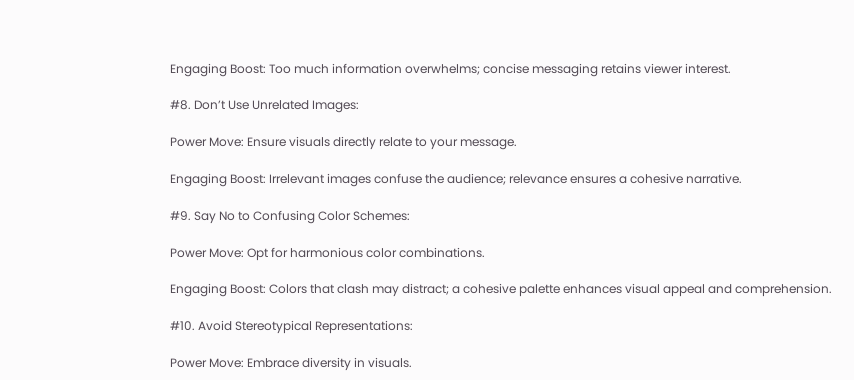Engaging Boost: Too much information overwhelms; concise messaging retains viewer interest.

#8. Don’t Use Unrelated Images:

Power Move: Ensure visuals directly relate to your message.

Engaging Boost: Irrelevant images confuse the audience; relevance ensures a cohesive narrative.

#9. Say No to Confusing Color Schemes:

Power Move: Opt for harmonious color combinations.

Engaging Boost: Colors that clash may distract; a cohesive palette enhances visual appeal and comprehension.

#10. Avoid Stereotypical Representations:

Power Move: Embrace diversity in visuals.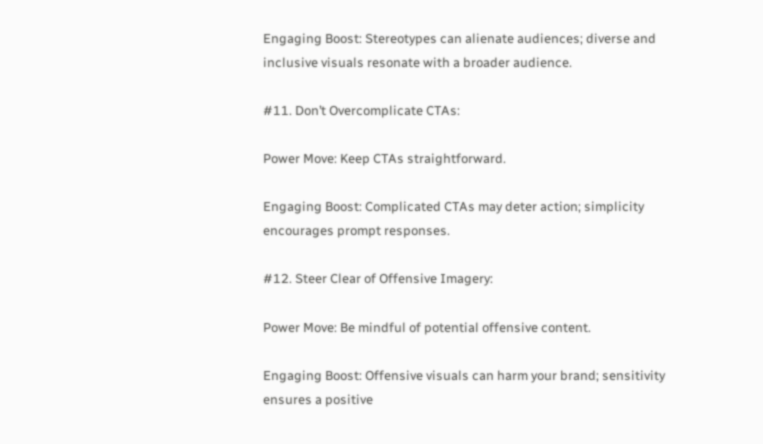Engaging Boost: Stereotypes can alienate audiences; diverse and inclusive visuals resonate with a broader audience.

#11. Don’t Overcomplicate CTAs:

Power Move: Keep CTAs straightforward.

Engaging Boost: Complicated CTAs may deter action; simplicity encourages prompt responses.

#12. Steer Clear of Offensive Imagery:

Power Move: Be mindful of potential offensive content.

Engaging Boost: Offensive visuals can harm your brand; sensitivity ensures a positive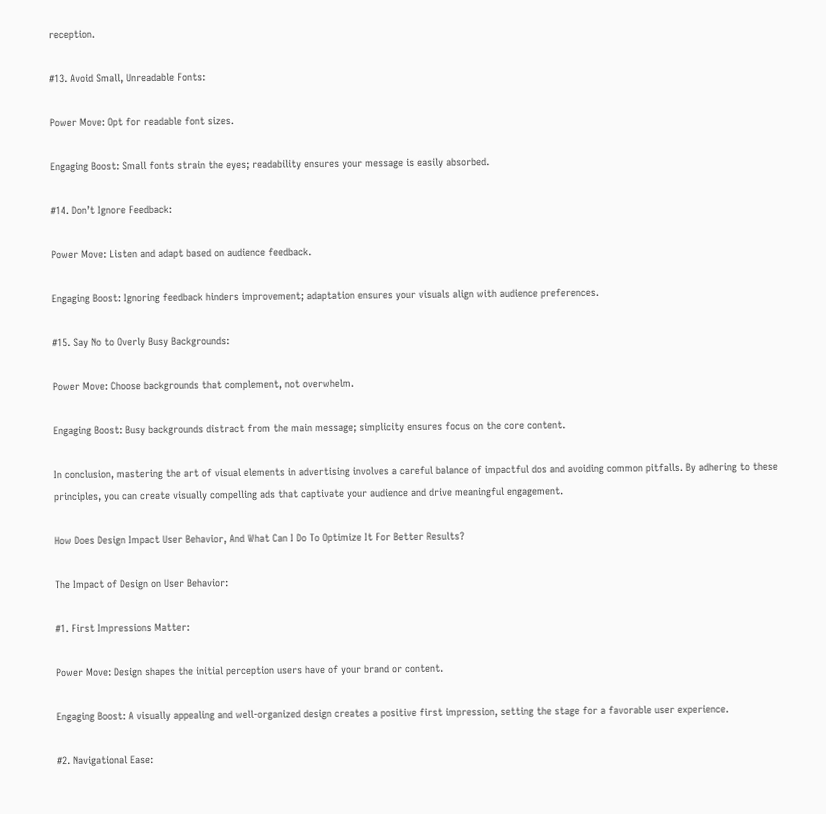reception.

#13. Avoid Small, Unreadable Fonts:

Power Move: Opt for readable font sizes.

Engaging Boost: Small fonts strain the eyes; readability ensures your message is easily absorbed.

#14. Don’t Ignore Feedback:

Power Move: Listen and adapt based on audience feedback.

Engaging Boost: Ignoring feedback hinders improvement; adaptation ensures your visuals align with audience preferences.

#15. Say No to Overly Busy Backgrounds:

Power Move: Choose backgrounds that complement, not overwhelm.

Engaging Boost: Busy backgrounds distract from the main message; simplicity ensures focus on the core content.

In conclusion, mastering the art of visual elements in advertising involves a careful balance of impactful dos and avoiding common pitfalls. By adhering to these principles, you can create visually compelling ads that captivate your audience and drive meaningful engagement.

How Does Design Impact User Behavior, And What Can I Do To Optimize It For Better Results?

The Impact of Design on User Behavior:

#1. First Impressions Matter:

Power Move: Design shapes the initial perception users have of your brand or content.

Engaging Boost: A visually appealing and well-organized design creates a positive first impression, setting the stage for a favorable user experience.

#2. Navigational Ease: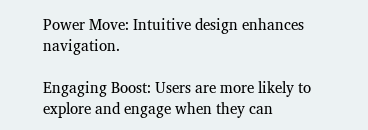Power Move: Intuitive design enhances navigation.

Engaging Boost: Users are more likely to explore and engage when they can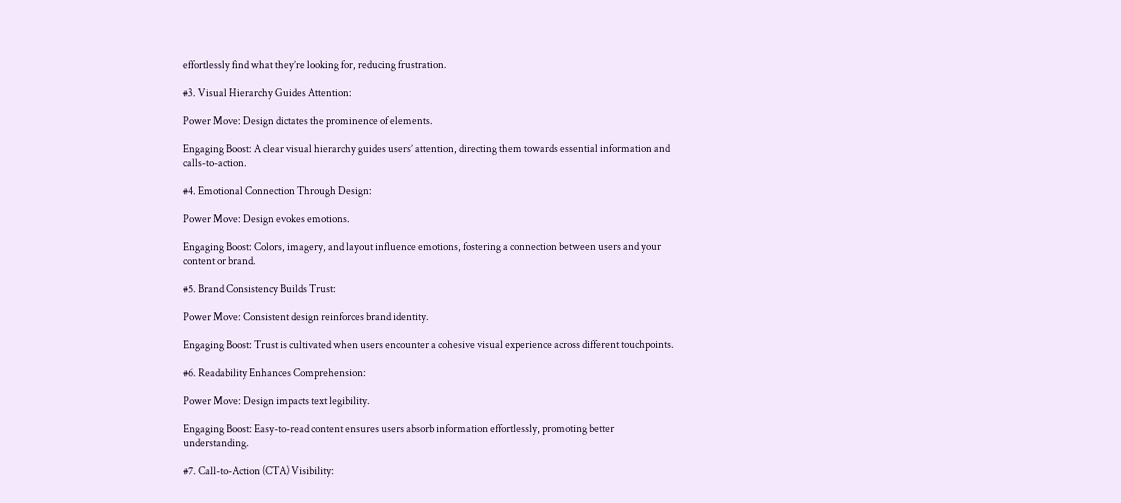effortlessly find what they’re looking for, reducing frustration.

#3. Visual Hierarchy Guides Attention:

Power Move: Design dictates the prominence of elements.

Engaging Boost: A clear visual hierarchy guides users’ attention, directing them towards essential information and calls-to-action.

#4. Emotional Connection Through Design:

Power Move: Design evokes emotions.

Engaging Boost: Colors, imagery, and layout influence emotions, fostering a connection between users and your content or brand.

#5. Brand Consistency Builds Trust:

Power Move: Consistent design reinforces brand identity.

Engaging Boost: Trust is cultivated when users encounter a cohesive visual experience across different touchpoints.

#6. Readability Enhances Comprehension:

Power Move: Design impacts text legibility.

Engaging Boost: Easy-to-read content ensures users absorb information effortlessly, promoting better understanding.

#7. Call-to-Action (CTA) Visibility: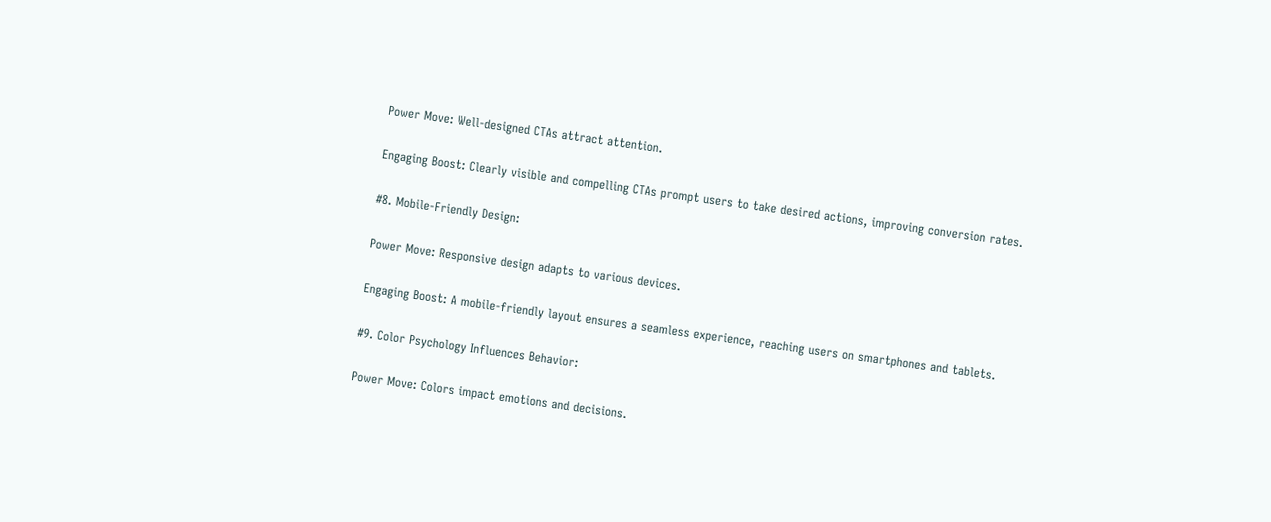Power Move: Well-designed CTAs attract attention.

Engaging Boost: Clearly visible and compelling CTAs prompt users to take desired actions, improving conversion rates.

#8. Mobile-Friendly Design:

Power Move: Responsive design adapts to various devices.

Engaging Boost: A mobile-friendly layout ensures a seamless experience, reaching users on smartphones and tablets.

#9. Color Psychology Influences Behavior:

Power Move: Colors impact emotions and decisions.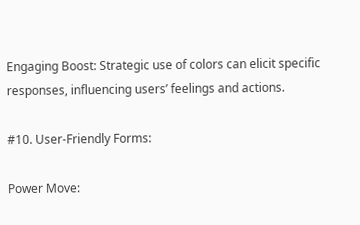Engaging Boost: Strategic use of colors can elicit specific responses, influencing users’ feelings and actions.

#10. User-Friendly Forms:

Power Move: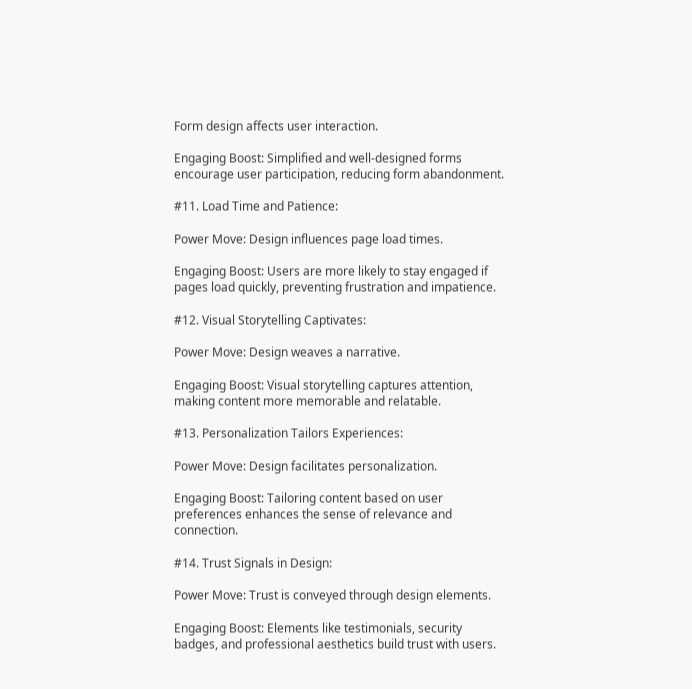Form design affects user interaction.

Engaging Boost: Simplified and well-designed forms encourage user participation, reducing form abandonment.

#11. Load Time and Patience:

Power Move: Design influences page load times.

Engaging Boost: Users are more likely to stay engaged if pages load quickly, preventing frustration and impatience.

#12. Visual Storytelling Captivates:

Power Move: Design weaves a narrative.

Engaging Boost: Visual storytelling captures attention, making content more memorable and relatable.

#13. Personalization Tailors Experiences:

Power Move: Design facilitates personalization.

Engaging Boost: Tailoring content based on user preferences enhances the sense of relevance and connection.

#14. Trust Signals in Design:

Power Move: Trust is conveyed through design elements.

Engaging Boost: Elements like testimonials, security badges, and professional aesthetics build trust with users.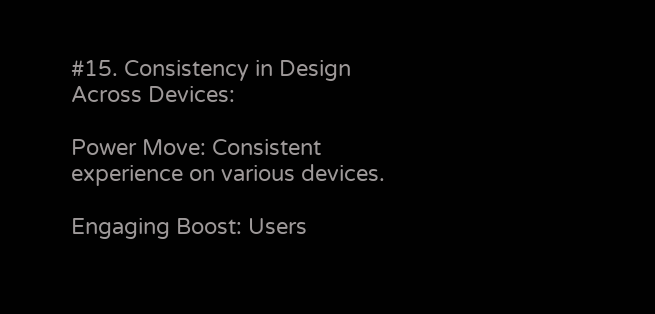#15. Consistency in Design Across Devices:

Power Move: Consistent experience on various devices.

Engaging Boost: Users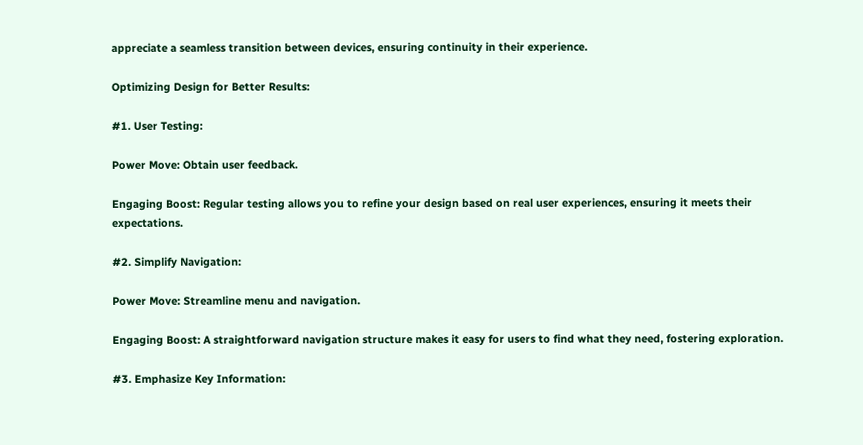appreciate a seamless transition between devices, ensuring continuity in their experience.

Optimizing Design for Better Results:

#1. User Testing:

Power Move: Obtain user feedback.

Engaging Boost: Regular testing allows you to refine your design based on real user experiences, ensuring it meets their expectations.

#2. Simplify Navigation:

Power Move: Streamline menu and navigation.

Engaging Boost: A straightforward navigation structure makes it easy for users to find what they need, fostering exploration.

#3. Emphasize Key Information: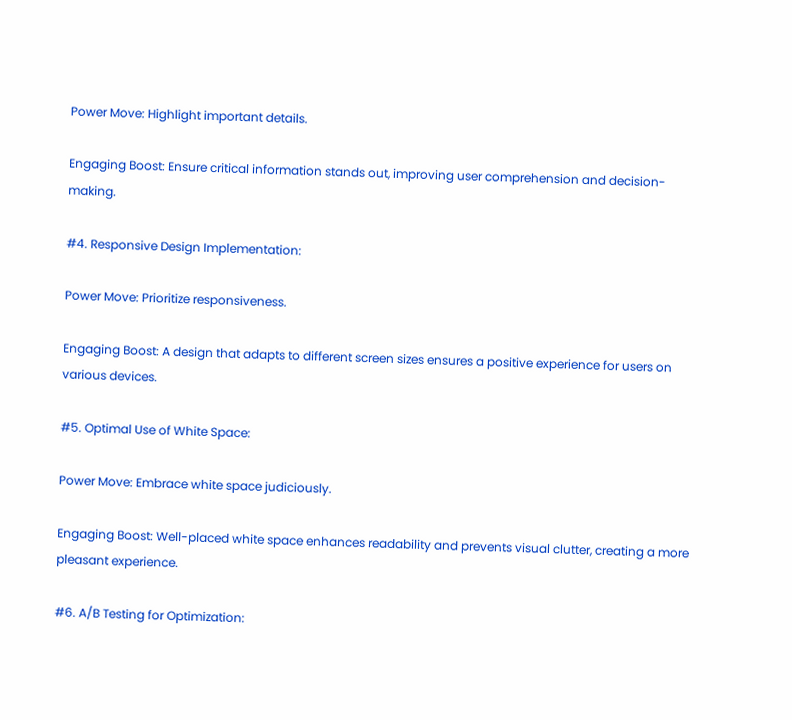Power Move: Highlight important details.

Engaging Boost: Ensure critical information stands out, improving user comprehension and decision-making.

#4. Responsive Design Implementation:

Power Move: Prioritize responsiveness.

Engaging Boost: A design that adapts to different screen sizes ensures a positive experience for users on various devices.

#5. Optimal Use of White Space:

Power Move: Embrace white space judiciously.

Engaging Boost: Well-placed white space enhances readability and prevents visual clutter, creating a more pleasant experience.

#6. A/B Testing for Optimization: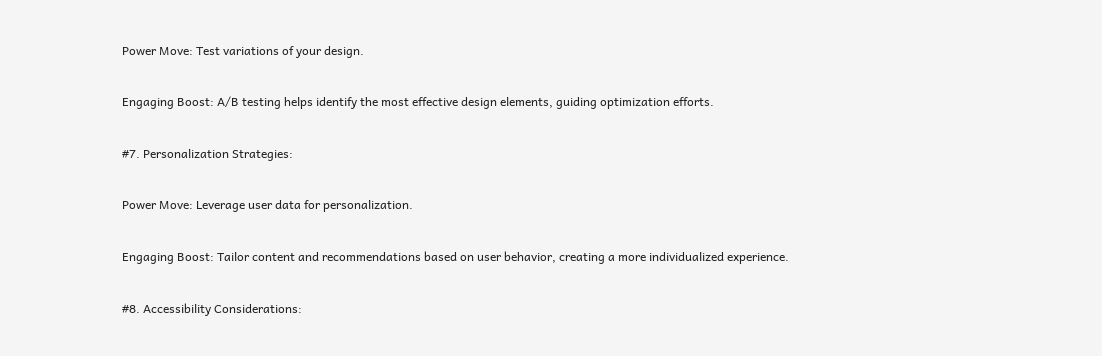Power Move: Test variations of your design.

Engaging Boost: A/B testing helps identify the most effective design elements, guiding optimization efforts.

#7. Personalization Strategies:

Power Move: Leverage user data for personalization.

Engaging Boost: Tailor content and recommendations based on user behavior, creating a more individualized experience.

#8. Accessibility Considerations: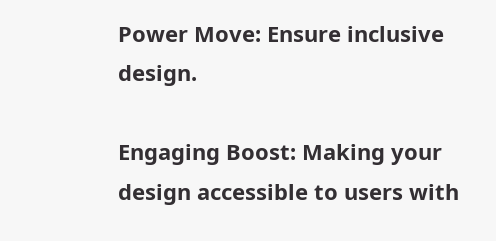Power Move: Ensure inclusive design.

Engaging Boost: Making your design accessible to users with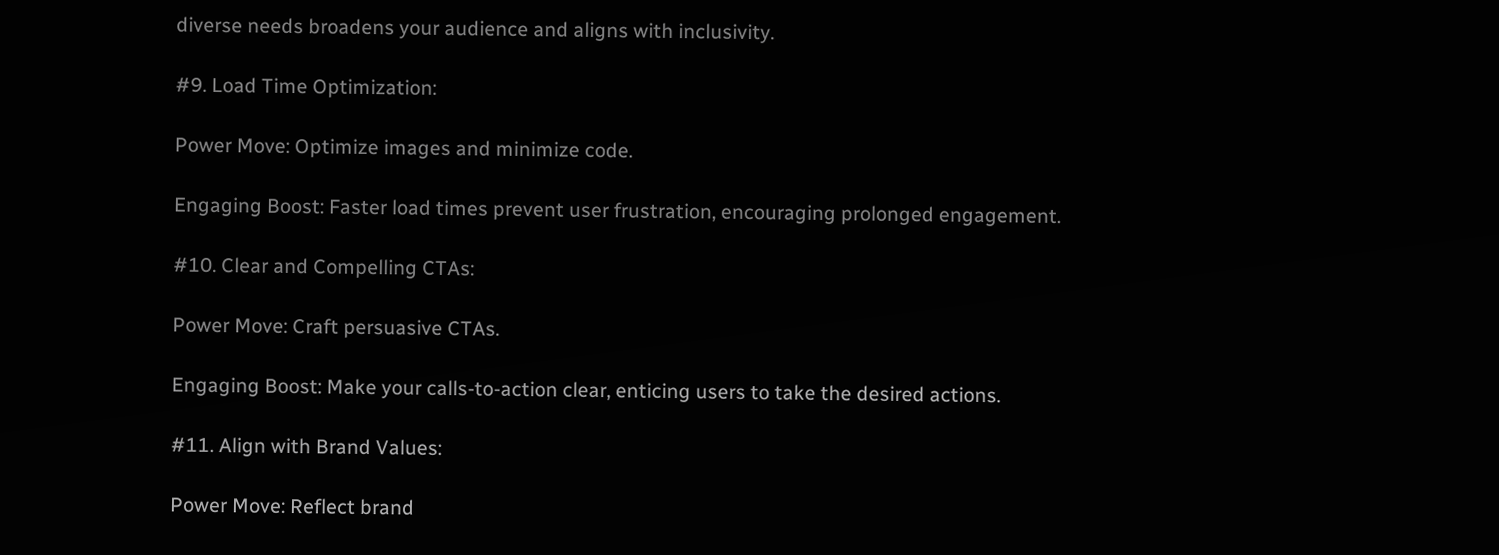diverse needs broadens your audience and aligns with inclusivity.

#9. Load Time Optimization:

Power Move: Optimize images and minimize code.

Engaging Boost: Faster load times prevent user frustration, encouraging prolonged engagement.

#10. Clear and Compelling CTAs:

Power Move: Craft persuasive CTAs.

Engaging Boost: Make your calls-to-action clear, enticing users to take the desired actions.

#11. Align with Brand Values:

Power Move: Reflect brand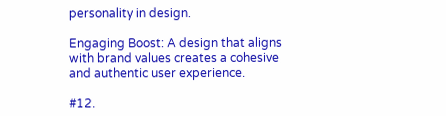personality in design.

Engaging Boost: A design that aligns with brand values creates a cohesive and authentic user experience.

#12.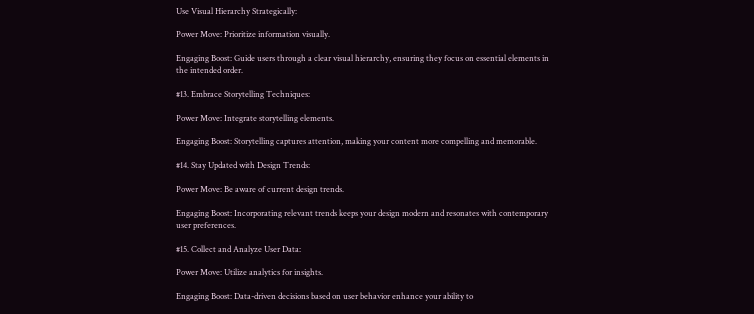Use Visual Hierarchy Strategically:

Power Move: Prioritize information visually.

Engaging Boost: Guide users through a clear visual hierarchy, ensuring they focus on essential elements in the intended order.

#13. Embrace Storytelling Techniques:

Power Move: Integrate storytelling elements.

Engaging Boost: Storytelling captures attention, making your content more compelling and memorable.

#14. Stay Updated with Design Trends:

Power Move: Be aware of current design trends.

Engaging Boost: Incorporating relevant trends keeps your design modern and resonates with contemporary user preferences.

#15. Collect and Analyze User Data:

Power Move: Utilize analytics for insights.

Engaging Boost: Data-driven decisions based on user behavior enhance your ability to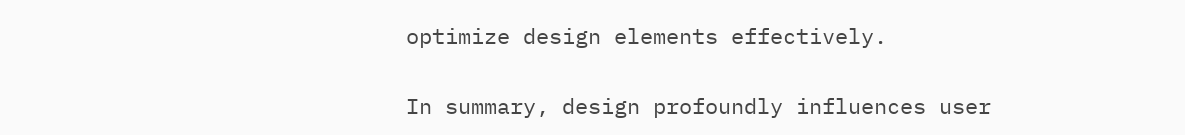optimize design elements effectively.

In summary, design profoundly influences user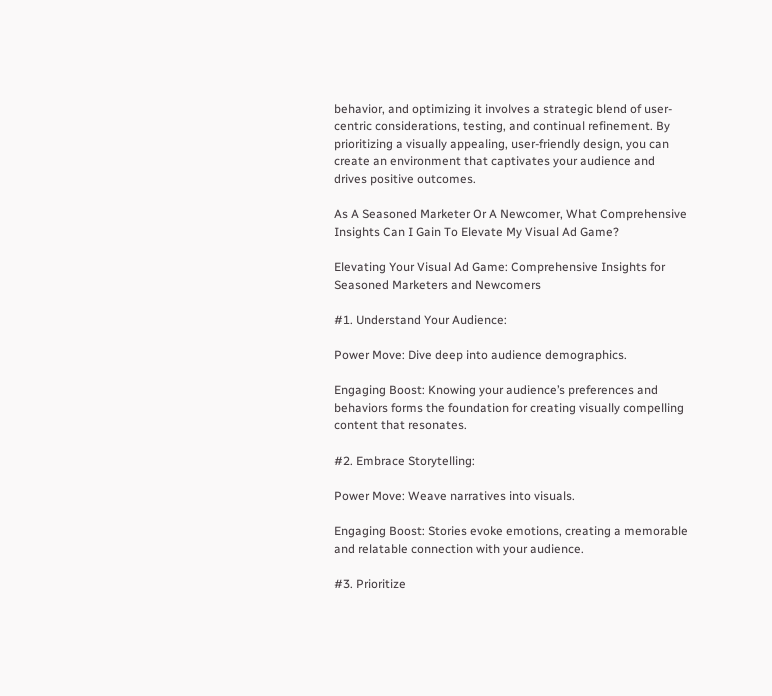behavior, and optimizing it involves a strategic blend of user-centric considerations, testing, and continual refinement. By prioritizing a visually appealing, user-friendly design, you can create an environment that captivates your audience and drives positive outcomes.

As A Seasoned Marketer Or A Newcomer, What Comprehensive Insights Can I Gain To Elevate My Visual Ad Game?

Elevating Your Visual Ad Game: Comprehensive Insights for Seasoned Marketers and Newcomers

#1. Understand Your Audience:

Power Move: Dive deep into audience demographics.

Engaging Boost: Knowing your audience’s preferences and behaviors forms the foundation for creating visually compelling content that resonates.

#2. Embrace Storytelling:

Power Move: Weave narratives into visuals.

Engaging Boost: Stories evoke emotions, creating a memorable and relatable connection with your audience.

#3. Prioritize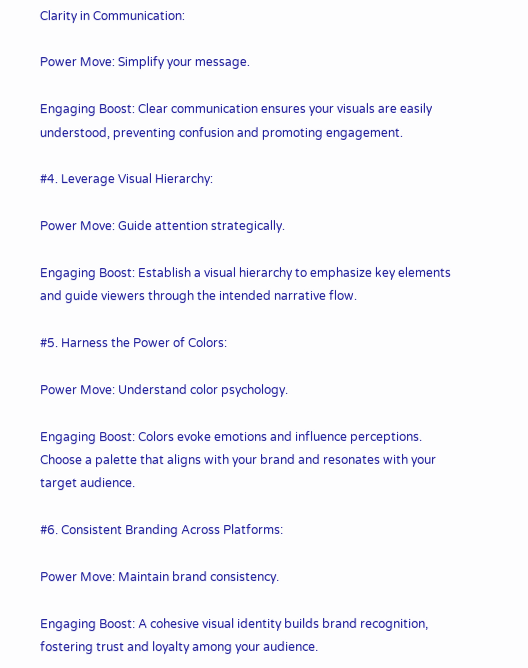Clarity in Communication:

Power Move: Simplify your message.

Engaging Boost: Clear communication ensures your visuals are easily understood, preventing confusion and promoting engagement.

#4. Leverage Visual Hierarchy:

Power Move: Guide attention strategically.

Engaging Boost: Establish a visual hierarchy to emphasize key elements and guide viewers through the intended narrative flow.

#5. Harness the Power of Colors:

Power Move: Understand color psychology.

Engaging Boost: Colors evoke emotions and influence perceptions. Choose a palette that aligns with your brand and resonates with your target audience.

#6. Consistent Branding Across Platforms:

Power Move: Maintain brand consistency.

Engaging Boost: A cohesive visual identity builds brand recognition, fostering trust and loyalty among your audience.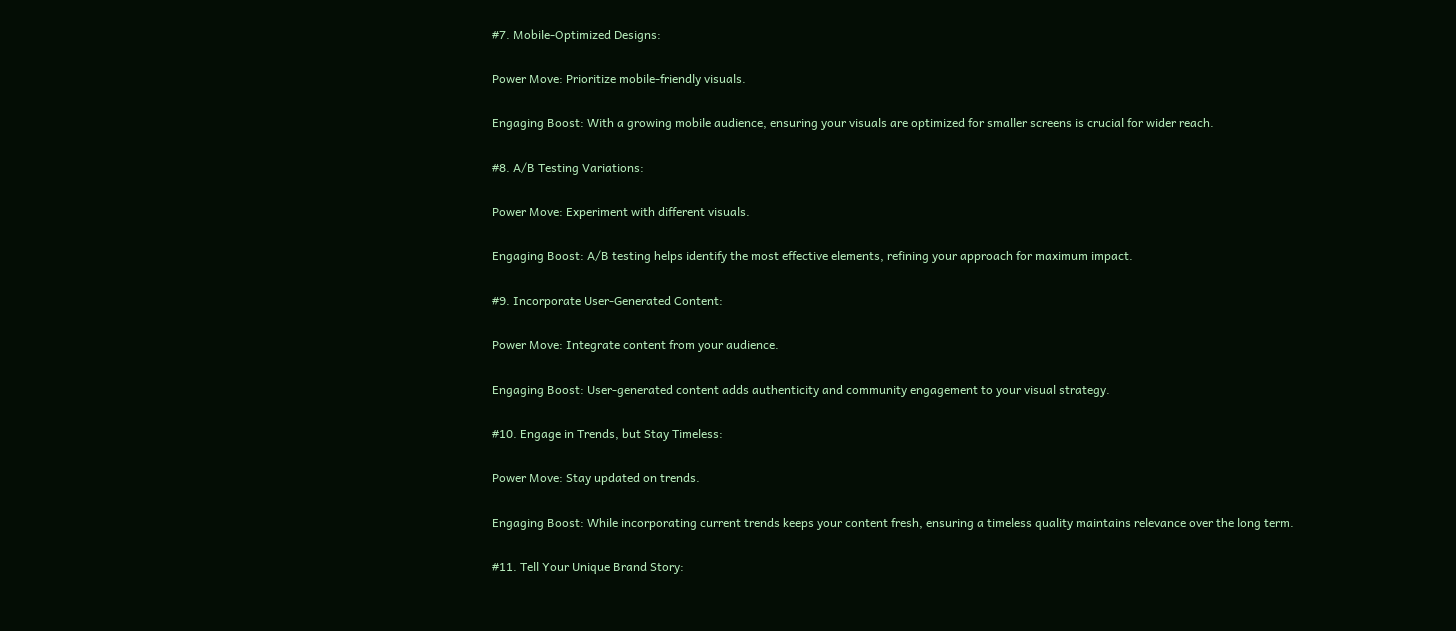#7. Mobile-Optimized Designs:

Power Move: Prioritize mobile-friendly visuals.

Engaging Boost: With a growing mobile audience, ensuring your visuals are optimized for smaller screens is crucial for wider reach.

#8. A/B Testing Variations:

Power Move: Experiment with different visuals.

Engaging Boost: A/B testing helps identify the most effective elements, refining your approach for maximum impact.

#9. Incorporate User-Generated Content:

Power Move: Integrate content from your audience.

Engaging Boost: User-generated content adds authenticity and community engagement to your visual strategy.

#10. Engage in Trends, but Stay Timeless:

Power Move: Stay updated on trends.

Engaging Boost: While incorporating current trends keeps your content fresh, ensuring a timeless quality maintains relevance over the long term.

#11. Tell Your Unique Brand Story: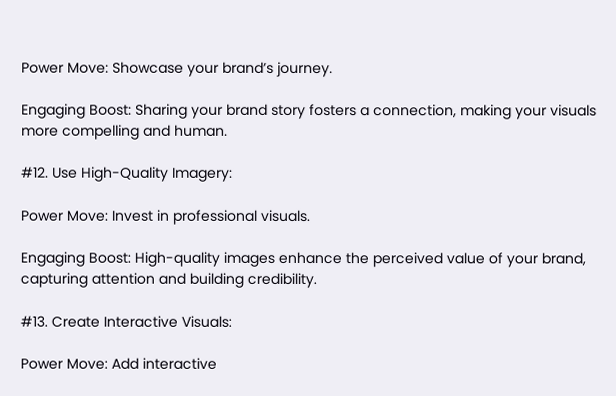Power Move: Showcase your brand’s journey.

Engaging Boost: Sharing your brand story fosters a connection, making your visuals more compelling and human.

#12. Use High-Quality Imagery:

Power Move: Invest in professional visuals.

Engaging Boost: High-quality images enhance the perceived value of your brand, capturing attention and building credibility.

#13. Create Interactive Visuals:

Power Move: Add interactive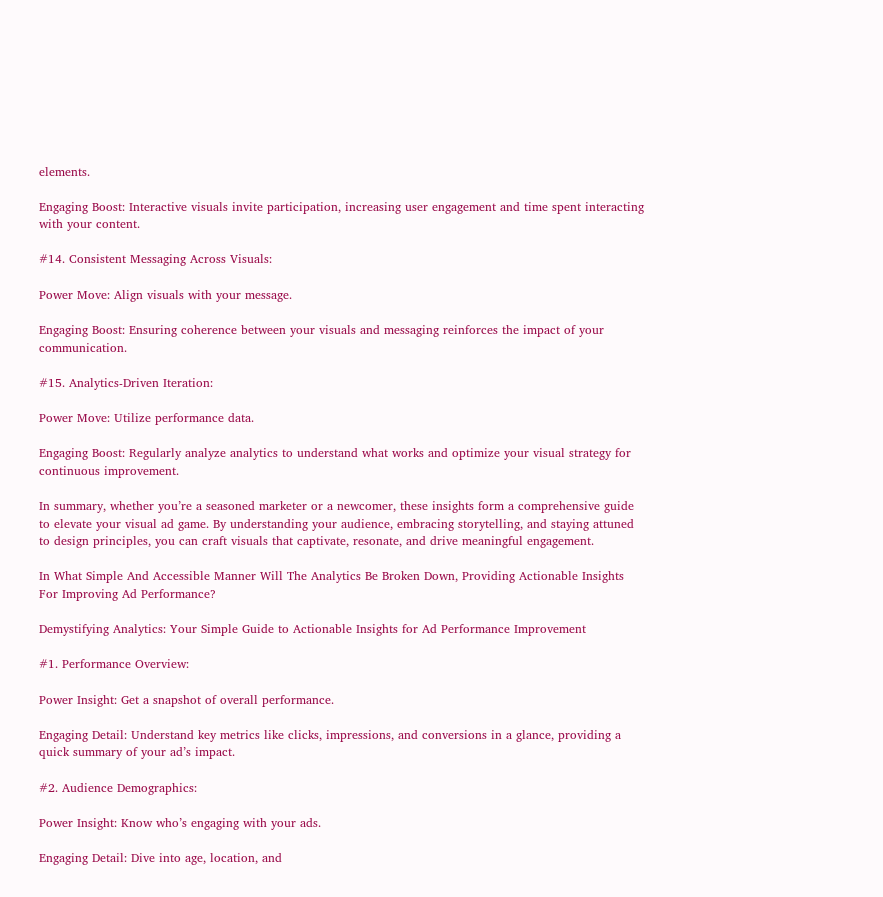elements.

Engaging Boost: Interactive visuals invite participation, increasing user engagement and time spent interacting with your content.

#14. Consistent Messaging Across Visuals:

Power Move: Align visuals with your message.

Engaging Boost: Ensuring coherence between your visuals and messaging reinforces the impact of your communication.

#15. Analytics-Driven Iteration:

Power Move: Utilize performance data.

Engaging Boost: Regularly analyze analytics to understand what works and optimize your visual strategy for continuous improvement.

In summary, whether you’re a seasoned marketer or a newcomer, these insights form a comprehensive guide to elevate your visual ad game. By understanding your audience, embracing storytelling, and staying attuned to design principles, you can craft visuals that captivate, resonate, and drive meaningful engagement.

In What Simple And Accessible Manner Will The Analytics Be Broken Down, Providing Actionable Insights For Improving Ad Performance?

Demystifying Analytics: Your Simple Guide to Actionable Insights for Ad Performance Improvement

#1. Performance Overview:

Power Insight: Get a snapshot of overall performance.

Engaging Detail: Understand key metrics like clicks, impressions, and conversions in a glance, providing a quick summary of your ad’s impact.

#2. Audience Demographics:

Power Insight: Know who’s engaging with your ads.

Engaging Detail: Dive into age, location, and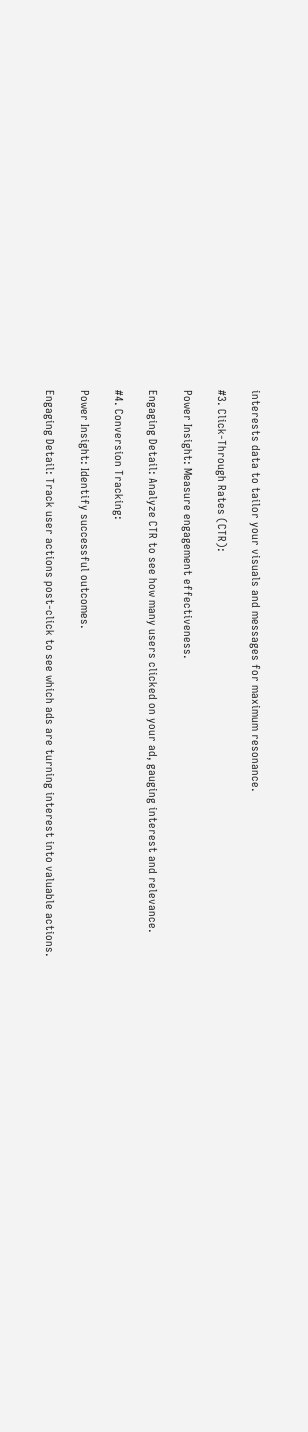interests data to tailor your visuals and messages for maximum resonance.

#3. Click-Through Rates (CTR):

Power Insight: Measure engagement effectiveness.

Engaging Detail: Analyze CTR to see how many users clicked on your ad, gauging interest and relevance.

#4. Conversion Tracking:

Power Insight: Identify successful outcomes.

Engaging Detail: Track user actions post-click to see which ads are turning interest into valuable actions.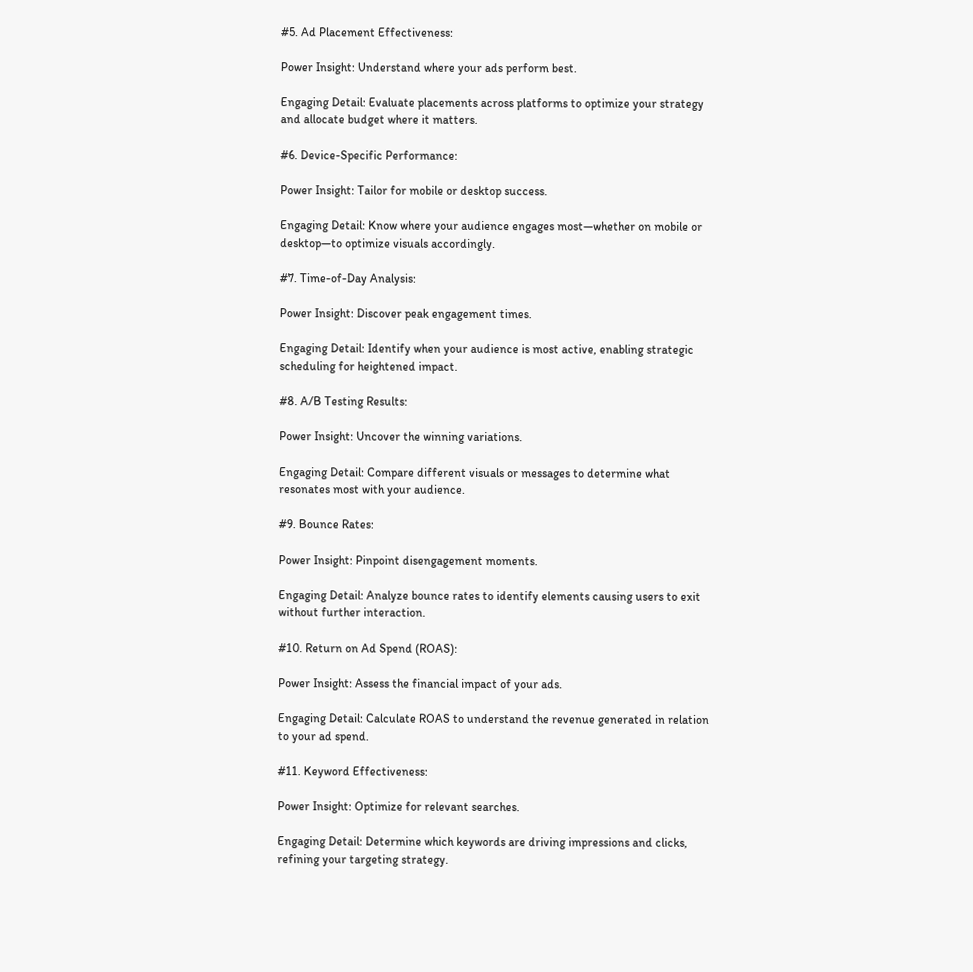#5. Ad Placement Effectiveness:

Power Insight: Understand where your ads perform best.

Engaging Detail: Evaluate placements across platforms to optimize your strategy and allocate budget where it matters.

#6. Device-Specific Performance:

Power Insight: Tailor for mobile or desktop success.

Engaging Detail: Know where your audience engages most—whether on mobile or desktop—to optimize visuals accordingly.

#7. Time-of-Day Analysis:

Power Insight: Discover peak engagement times.

Engaging Detail: Identify when your audience is most active, enabling strategic scheduling for heightened impact.

#8. A/B Testing Results:

Power Insight: Uncover the winning variations.

Engaging Detail: Compare different visuals or messages to determine what resonates most with your audience.

#9. Bounce Rates:

Power Insight: Pinpoint disengagement moments.

Engaging Detail: Analyze bounce rates to identify elements causing users to exit without further interaction.

#10. Return on Ad Spend (ROAS):

Power Insight: Assess the financial impact of your ads.

Engaging Detail: Calculate ROAS to understand the revenue generated in relation to your ad spend.

#11. Keyword Effectiveness:

Power Insight: Optimize for relevant searches.

Engaging Detail: Determine which keywords are driving impressions and clicks, refining your targeting strategy.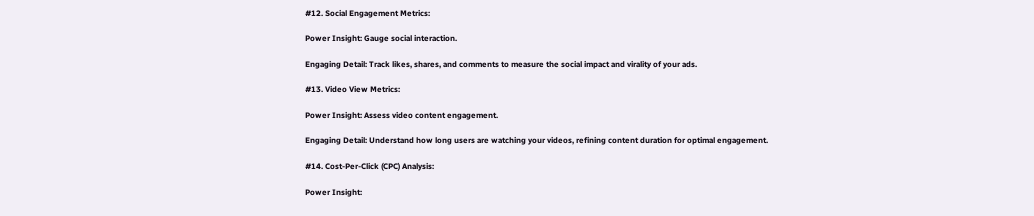#12. Social Engagement Metrics:

Power Insight: Gauge social interaction.

Engaging Detail: Track likes, shares, and comments to measure the social impact and virality of your ads.

#13. Video View Metrics:

Power Insight: Assess video content engagement.

Engaging Detail: Understand how long users are watching your videos, refining content duration for optimal engagement.

#14. Cost-Per-Click (CPC) Analysis:

Power Insight: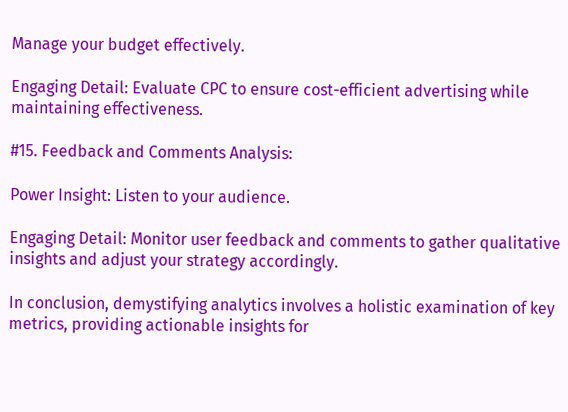Manage your budget effectively.

Engaging Detail: Evaluate CPC to ensure cost-efficient advertising while maintaining effectiveness.

#15. Feedback and Comments Analysis:

Power Insight: Listen to your audience.

Engaging Detail: Monitor user feedback and comments to gather qualitative insights and adjust your strategy accordingly.

In conclusion, demystifying analytics involves a holistic examination of key metrics, providing actionable insights for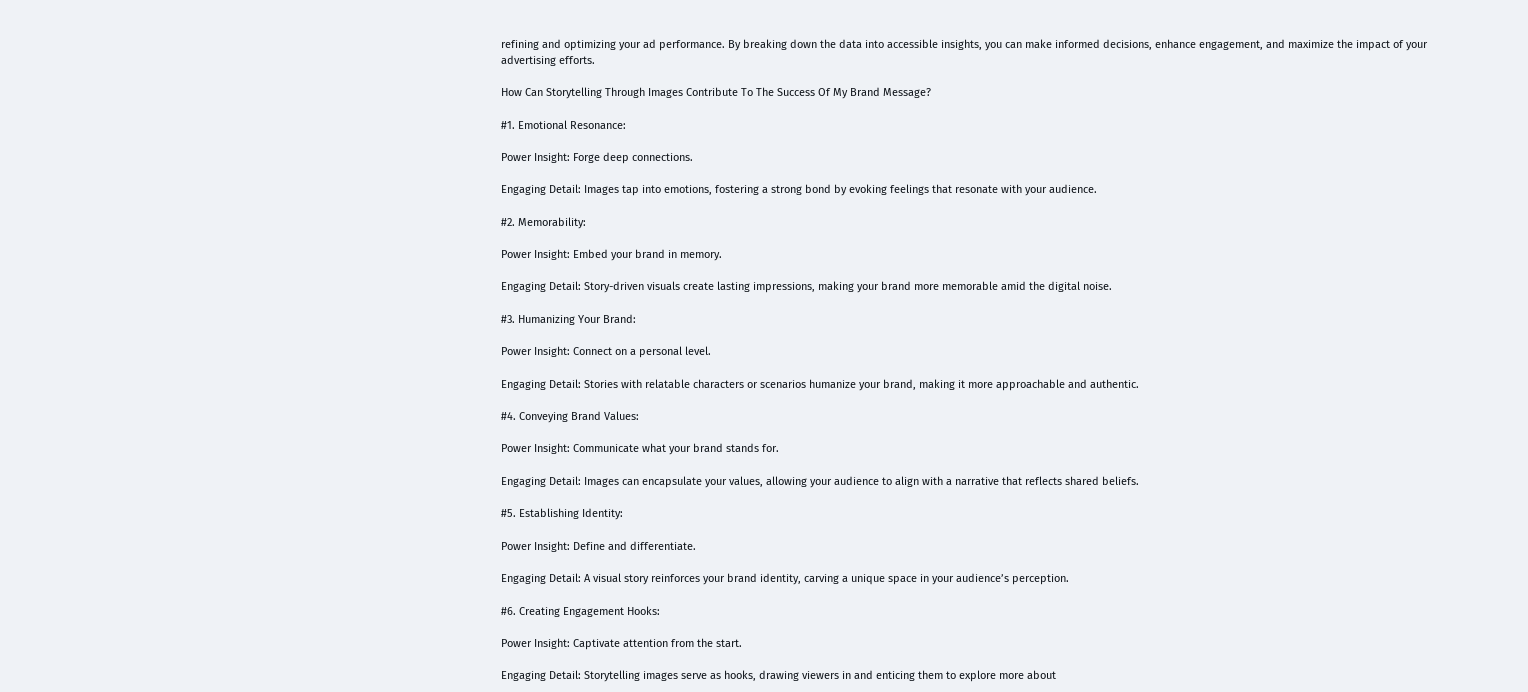refining and optimizing your ad performance. By breaking down the data into accessible insights, you can make informed decisions, enhance engagement, and maximize the impact of your advertising efforts.

How Can Storytelling Through Images Contribute To The Success Of My Brand Message?

#1. Emotional Resonance:

Power Insight: Forge deep connections.

Engaging Detail: Images tap into emotions, fostering a strong bond by evoking feelings that resonate with your audience.

#2. Memorability:

Power Insight: Embed your brand in memory.

Engaging Detail: Story-driven visuals create lasting impressions, making your brand more memorable amid the digital noise.

#3. Humanizing Your Brand:

Power Insight: Connect on a personal level.

Engaging Detail: Stories with relatable characters or scenarios humanize your brand, making it more approachable and authentic.

#4. Conveying Brand Values:

Power Insight: Communicate what your brand stands for.

Engaging Detail: Images can encapsulate your values, allowing your audience to align with a narrative that reflects shared beliefs.

#5. Establishing Identity:

Power Insight: Define and differentiate.

Engaging Detail: A visual story reinforces your brand identity, carving a unique space in your audience’s perception.

#6. Creating Engagement Hooks:

Power Insight: Captivate attention from the start.

Engaging Detail: Storytelling images serve as hooks, drawing viewers in and enticing them to explore more about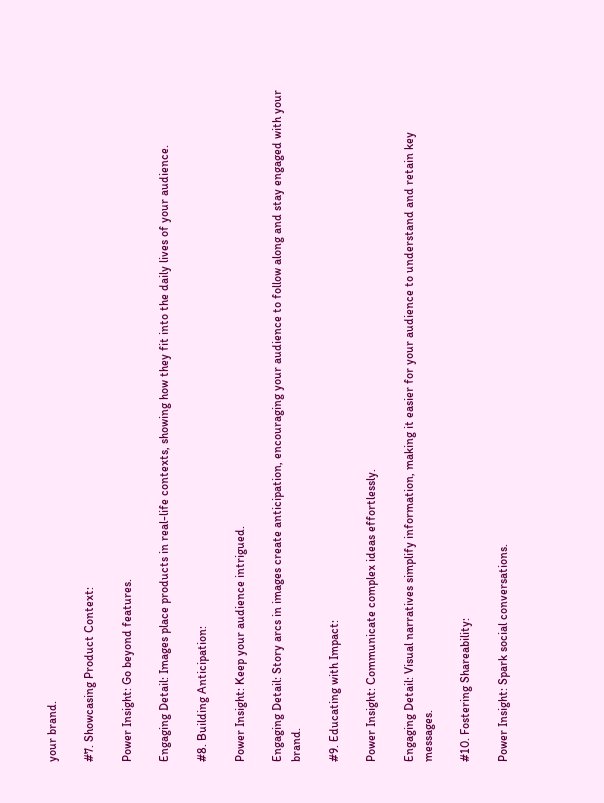your brand.

#7. Showcasing Product Context:

Power Insight: Go beyond features.

Engaging Detail: Images place products in real-life contexts, showing how they fit into the daily lives of your audience.

#8. Building Anticipation:

Power Insight: Keep your audience intrigued.

Engaging Detail: Story arcs in images create anticipation, encouraging your audience to follow along and stay engaged with your brand.

#9. Educating with Impact:

Power Insight: Communicate complex ideas effortlessly.

Engaging Detail: Visual narratives simplify information, making it easier for your audience to understand and retain key messages.

#10. Fostering Shareability:

Power Insight: Spark social conversations.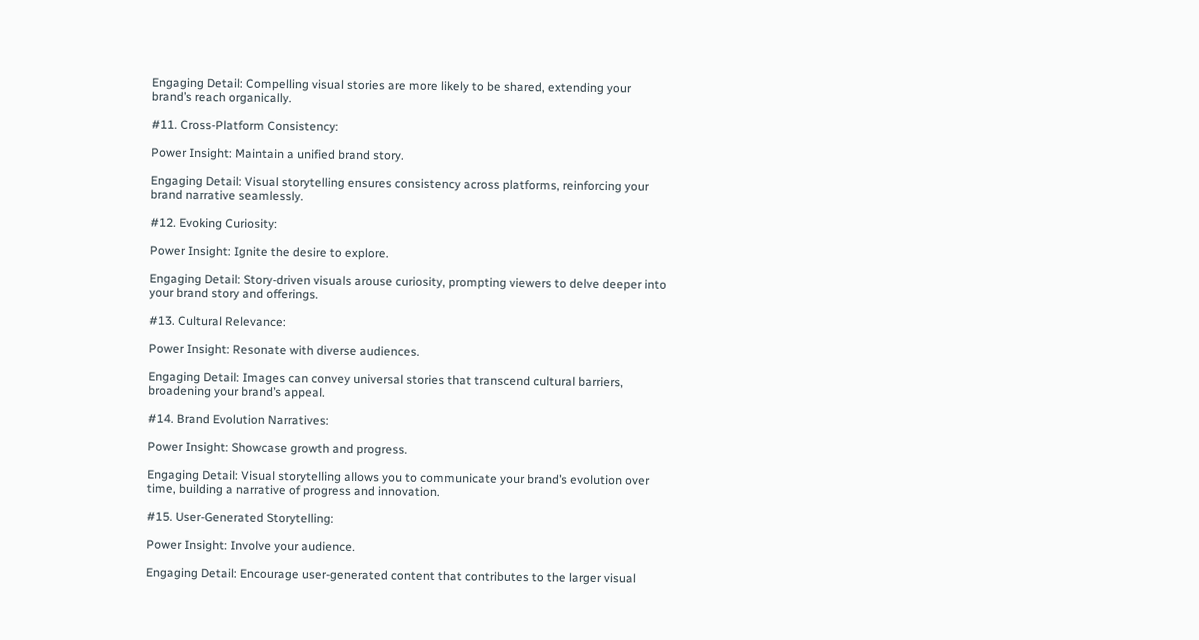Engaging Detail: Compelling visual stories are more likely to be shared, extending your brand’s reach organically.

#11. Cross-Platform Consistency:

Power Insight: Maintain a unified brand story.

Engaging Detail: Visual storytelling ensures consistency across platforms, reinforcing your brand narrative seamlessly.

#12. Evoking Curiosity:

Power Insight: Ignite the desire to explore.

Engaging Detail: Story-driven visuals arouse curiosity, prompting viewers to delve deeper into your brand story and offerings.

#13. Cultural Relevance:

Power Insight: Resonate with diverse audiences.

Engaging Detail: Images can convey universal stories that transcend cultural barriers, broadening your brand’s appeal.

#14. Brand Evolution Narratives:

Power Insight: Showcase growth and progress.

Engaging Detail: Visual storytelling allows you to communicate your brand’s evolution over time, building a narrative of progress and innovation.

#15. User-Generated Storytelling:

Power Insight: Involve your audience.

Engaging Detail: Encourage user-generated content that contributes to the larger visual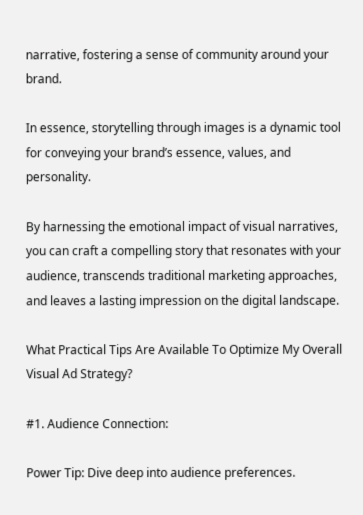narrative, fostering a sense of community around your brand.

In essence, storytelling through images is a dynamic tool for conveying your brand’s essence, values, and personality.

By harnessing the emotional impact of visual narratives, you can craft a compelling story that resonates with your audience, transcends traditional marketing approaches, and leaves a lasting impression on the digital landscape.

What Practical Tips Are Available To Optimize My Overall Visual Ad Strategy?

#1. Audience Connection:

Power Tip: Dive deep into audience preferences.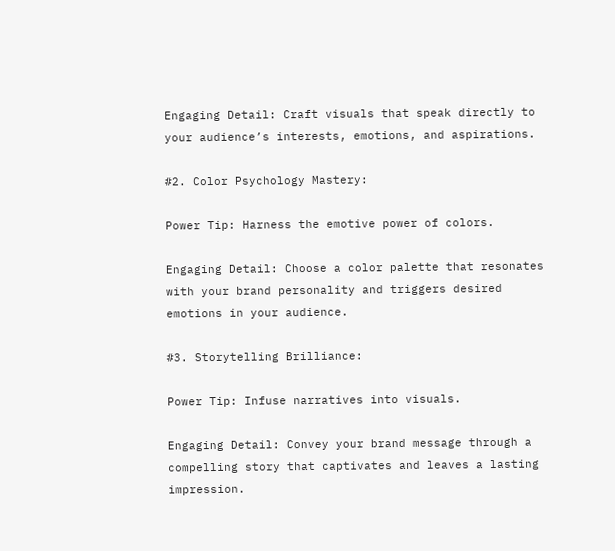Engaging Detail: Craft visuals that speak directly to your audience’s interests, emotions, and aspirations.

#2. Color Psychology Mastery:

Power Tip: Harness the emotive power of colors.

Engaging Detail: Choose a color palette that resonates with your brand personality and triggers desired emotions in your audience.

#3. Storytelling Brilliance:

Power Tip: Infuse narratives into visuals.

Engaging Detail: Convey your brand message through a compelling story that captivates and leaves a lasting impression.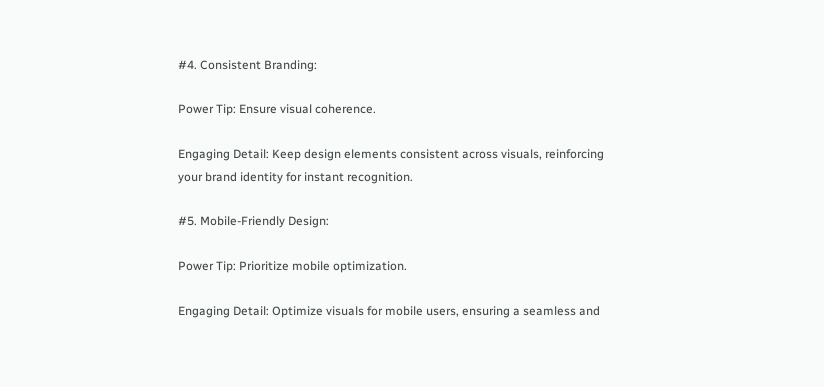#4. Consistent Branding:

Power Tip: Ensure visual coherence.

Engaging Detail: Keep design elements consistent across visuals, reinforcing your brand identity for instant recognition.

#5. Mobile-Friendly Design:

Power Tip: Prioritize mobile optimization.

Engaging Detail: Optimize visuals for mobile users, ensuring a seamless and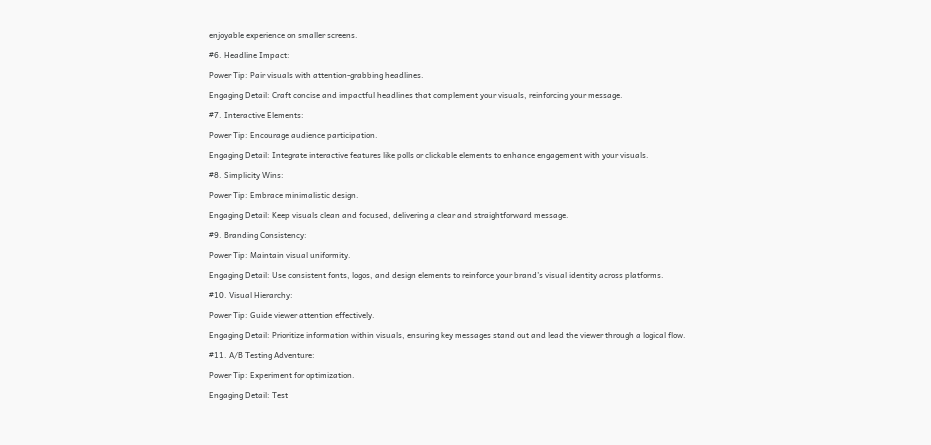enjoyable experience on smaller screens.

#6. Headline Impact:

Power Tip: Pair visuals with attention-grabbing headlines.

Engaging Detail: Craft concise and impactful headlines that complement your visuals, reinforcing your message.

#7. Interactive Elements:

Power Tip: Encourage audience participation.

Engaging Detail: Integrate interactive features like polls or clickable elements to enhance engagement with your visuals.

#8. Simplicity Wins:

Power Tip: Embrace minimalistic design.

Engaging Detail: Keep visuals clean and focused, delivering a clear and straightforward message.

#9. Branding Consistency:

Power Tip: Maintain visual uniformity.

Engaging Detail: Use consistent fonts, logos, and design elements to reinforce your brand’s visual identity across platforms.

#10. Visual Hierarchy:

Power Tip: Guide viewer attention effectively.

Engaging Detail: Prioritize information within visuals, ensuring key messages stand out and lead the viewer through a logical flow.

#11. A/B Testing Adventure:

Power Tip: Experiment for optimization.

Engaging Detail: Test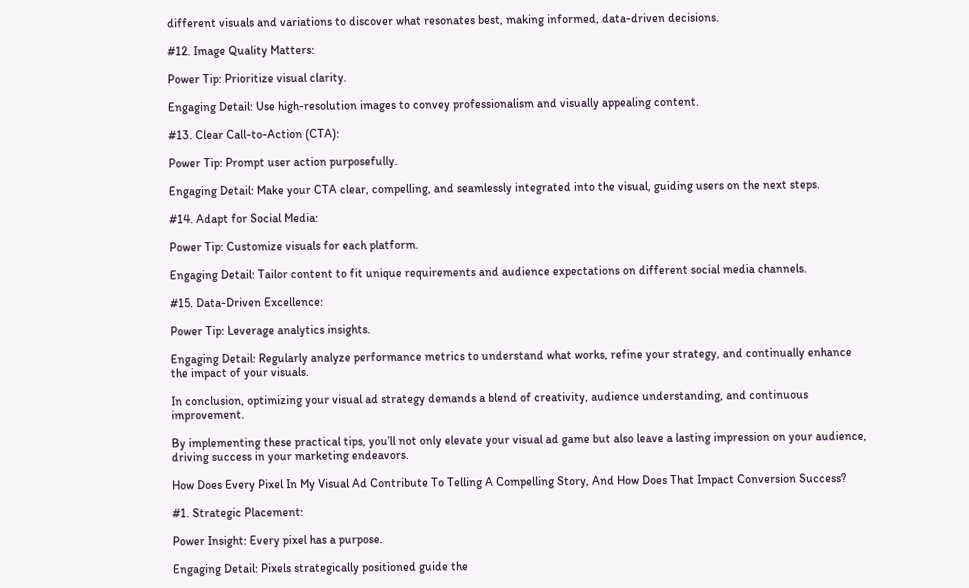different visuals and variations to discover what resonates best, making informed, data-driven decisions.

#12. Image Quality Matters:

Power Tip: Prioritize visual clarity.

Engaging Detail: Use high-resolution images to convey professionalism and visually appealing content.

#13. Clear Call-to-Action (CTA):

Power Tip: Prompt user action purposefully.

Engaging Detail: Make your CTA clear, compelling, and seamlessly integrated into the visual, guiding users on the next steps.

#14. Adapt for Social Media:

Power Tip: Customize visuals for each platform.

Engaging Detail: Tailor content to fit unique requirements and audience expectations on different social media channels.

#15. Data-Driven Excellence:

Power Tip: Leverage analytics insights.

Engaging Detail: Regularly analyze performance metrics to understand what works, refine your strategy, and continually enhance the impact of your visuals.

In conclusion, optimizing your visual ad strategy demands a blend of creativity, audience understanding, and continuous improvement.

By implementing these practical tips, you’ll not only elevate your visual ad game but also leave a lasting impression on your audience, driving success in your marketing endeavors.

How Does Every Pixel In My Visual Ad Contribute To Telling A Compelling Story, And How Does That Impact Conversion Success?

#1. Strategic Placement:

Power Insight: Every pixel has a purpose.

Engaging Detail: Pixels strategically positioned guide the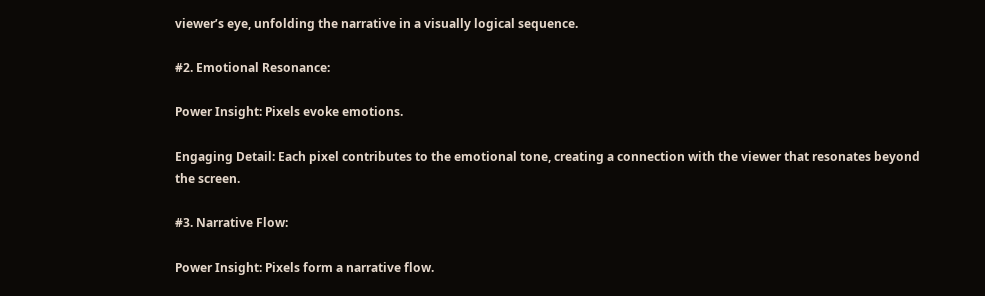viewer’s eye, unfolding the narrative in a visually logical sequence.

#2. Emotional Resonance:

Power Insight: Pixels evoke emotions.

Engaging Detail: Each pixel contributes to the emotional tone, creating a connection with the viewer that resonates beyond the screen.

#3. Narrative Flow:

Power Insight: Pixels form a narrative flow.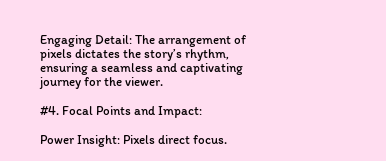Engaging Detail: The arrangement of pixels dictates the story’s rhythm, ensuring a seamless and captivating journey for the viewer.

#4. Focal Points and Impact:

Power Insight: Pixels direct focus.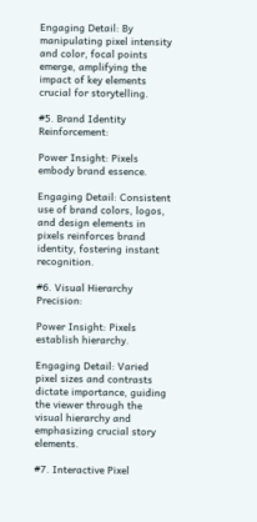Engaging Detail: By manipulating pixel intensity and color, focal points emerge, amplifying the impact of key elements crucial for storytelling.

#5. Brand Identity Reinforcement:

Power Insight: Pixels embody brand essence.

Engaging Detail: Consistent use of brand colors, logos, and design elements in pixels reinforces brand identity, fostering instant recognition.

#6. Visual Hierarchy Precision:

Power Insight: Pixels establish hierarchy.

Engaging Detail: Varied pixel sizes and contrasts dictate importance, guiding the viewer through the visual hierarchy and emphasizing crucial story elements.

#7. Interactive Pixel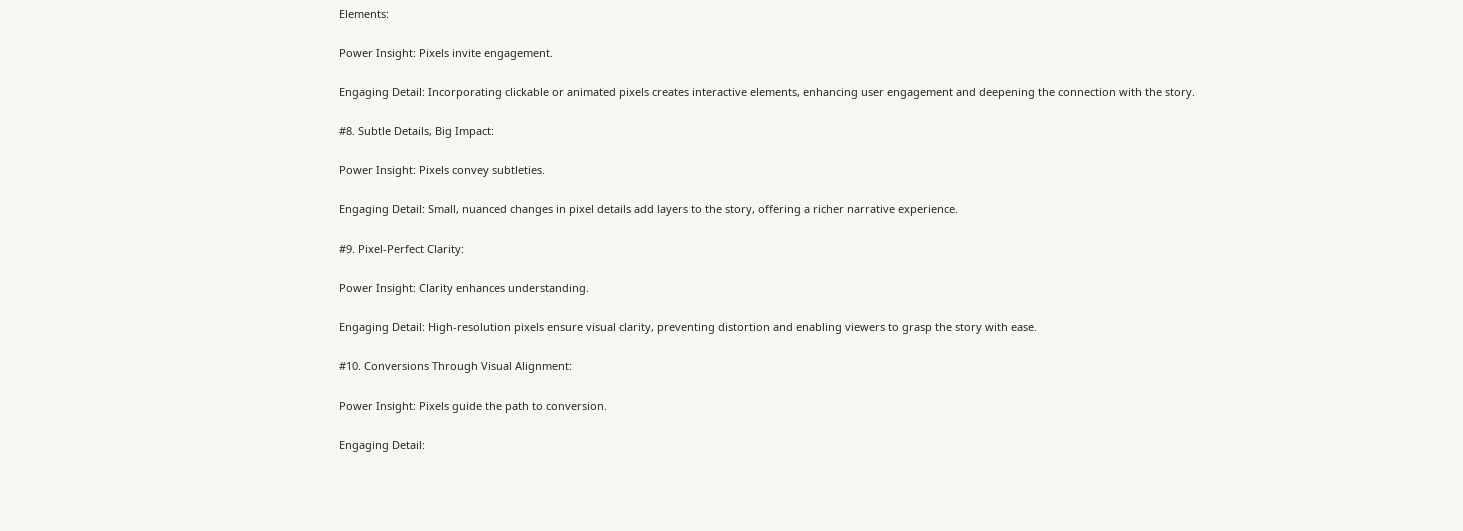Elements:

Power Insight: Pixels invite engagement.

Engaging Detail: Incorporating clickable or animated pixels creates interactive elements, enhancing user engagement and deepening the connection with the story.

#8. Subtle Details, Big Impact:

Power Insight: Pixels convey subtleties.

Engaging Detail: Small, nuanced changes in pixel details add layers to the story, offering a richer narrative experience.

#9. Pixel-Perfect Clarity:

Power Insight: Clarity enhances understanding.

Engaging Detail: High-resolution pixels ensure visual clarity, preventing distortion and enabling viewers to grasp the story with ease.

#10. Conversions Through Visual Alignment:

Power Insight: Pixels guide the path to conversion.

Engaging Detail: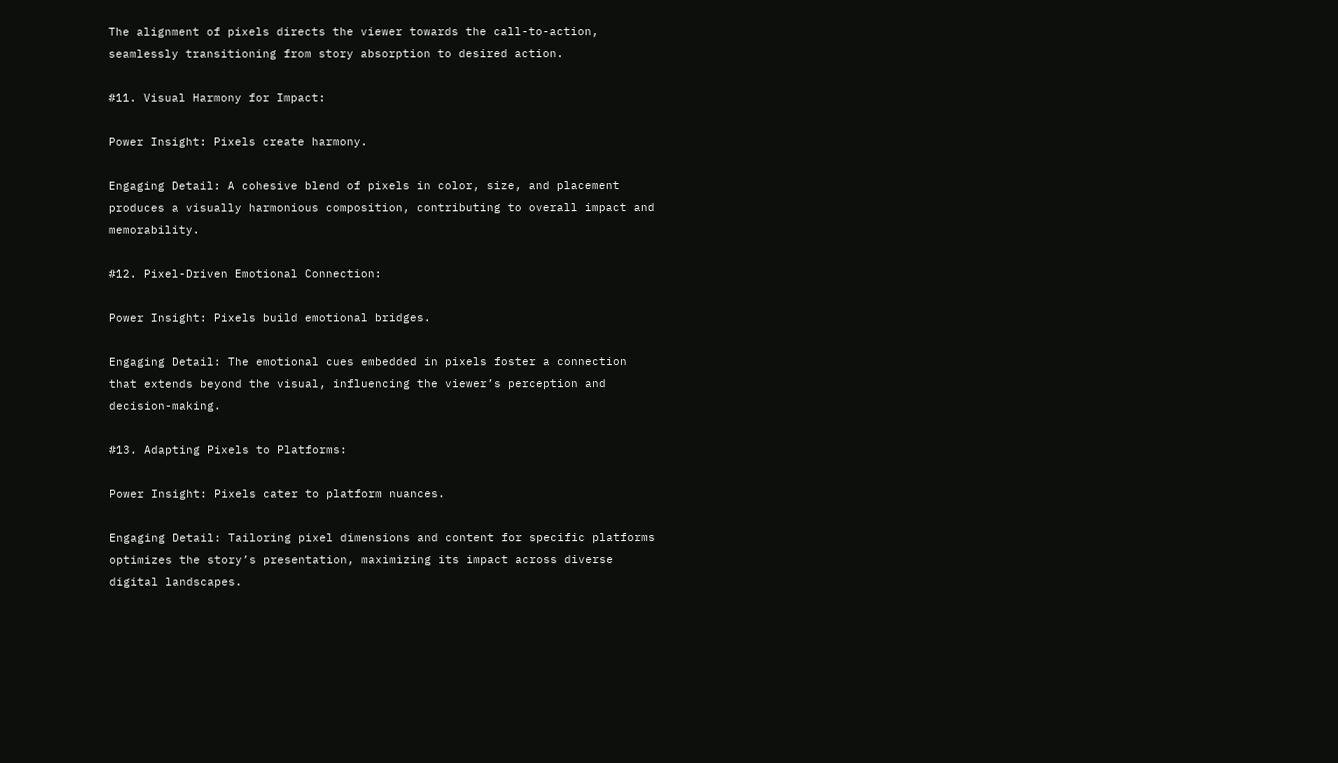The alignment of pixels directs the viewer towards the call-to-action, seamlessly transitioning from story absorption to desired action.

#11. Visual Harmony for Impact:

Power Insight: Pixels create harmony.

Engaging Detail: A cohesive blend of pixels in color, size, and placement produces a visually harmonious composition, contributing to overall impact and memorability.

#12. Pixel-Driven Emotional Connection:

Power Insight: Pixels build emotional bridges.

Engaging Detail: The emotional cues embedded in pixels foster a connection that extends beyond the visual, influencing the viewer’s perception and decision-making.

#13. Adapting Pixels to Platforms:

Power Insight: Pixels cater to platform nuances.

Engaging Detail: Tailoring pixel dimensions and content for specific platforms optimizes the story’s presentation, maximizing its impact across diverse digital landscapes.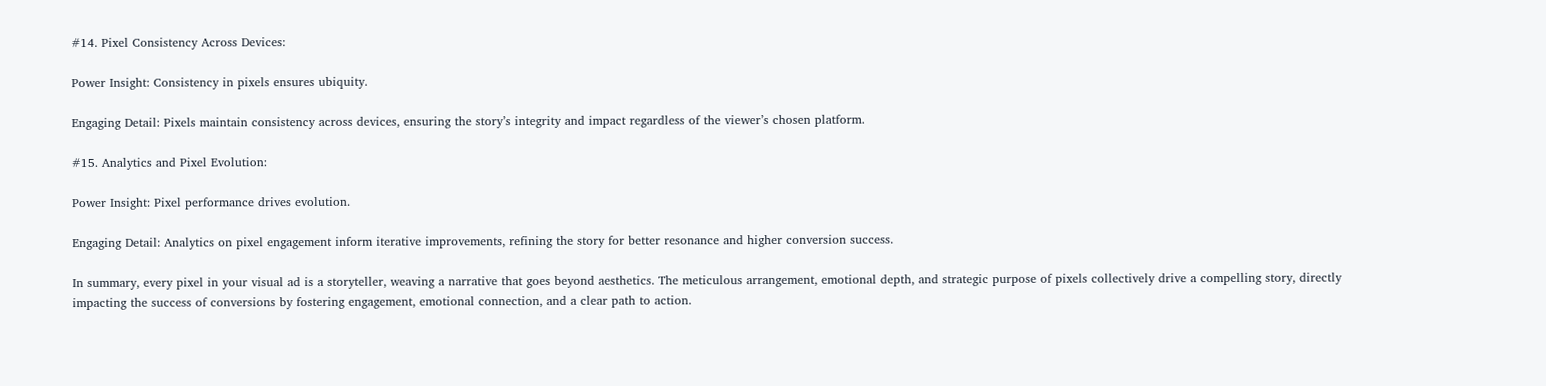#14. Pixel Consistency Across Devices:

Power Insight: Consistency in pixels ensures ubiquity.

Engaging Detail: Pixels maintain consistency across devices, ensuring the story’s integrity and impact regardless of the viewer’s chosen platform.

#15. Analytics and Pixel Evolution:

Power Insight: Pixel performance drives evolution.

Engaging Detail: Analytics on pixel engagement inform iterative improvements, refining the story for better resonance and higher conversion success.

In summary, every pixel in your visual ad is a storyteller, weaving a narrative that goes beyond aesthetics. The meticulous arrangement, emotional depth, and strategic purpose of pixels collectively drive a compelling story, directly impacting the success of conversions by fostering engagement, emotional connection, and a clear path to action.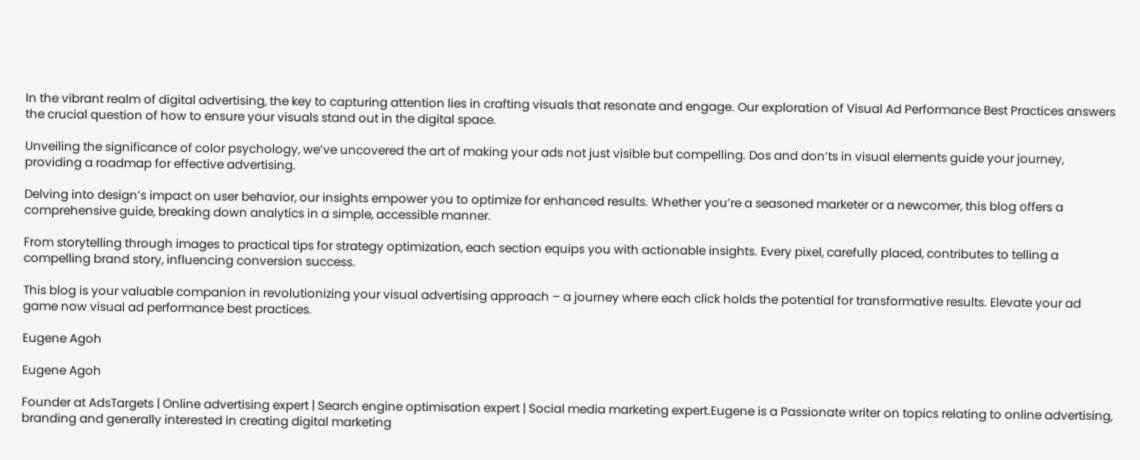In the vibrant realm of digital advertising, the key to capturing attention lies in crafting visuals that resonate and engage. Our exploration of Visual Ad Performance Best Practices answers the crucial question of how to ensure your visuals stand out in the digital space.

Unveiling the significance of color psychology, we’ve uncovered the art of making your ads not just visible but compelling. Dos and don’ts in visual elements guide your journey, providing a roadmap for effective advertising.

Delving into design’s impact on user behavior, our insights empower you to optimize for enhanced results. Whether you’re a seasoned marketer or a newcomer, this blog offers a comprehensive guide, breaking down analytics in a simple, accessible manner.

From storytelling through images to practical tips for strategy optimization, each section equips you with actionable insights. Every pixel, carefully placed, contributes to telling a compelling brand story, influencing conversion success.

This blog is your valuable companion in revolutionizing your visual advertising approach – a journey where each click holds the potential for transformative results. Elevate your ad game now visual ad performance best practices.

Eugene Agoh

Eugene Agoh

Founder at AdsTargets | Online advertising expert | Search engine optimisation expert | Social media marketing expert.Eugene is a Passionate writer on topics relating to online advertising, branding and generally interested in creating digital marketing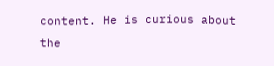content. He is curious about the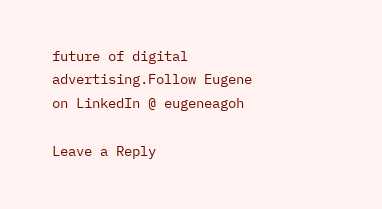future of digital advertising.Follow Eugene on LinkedIn @ eugeneagoh

Leave a Reply